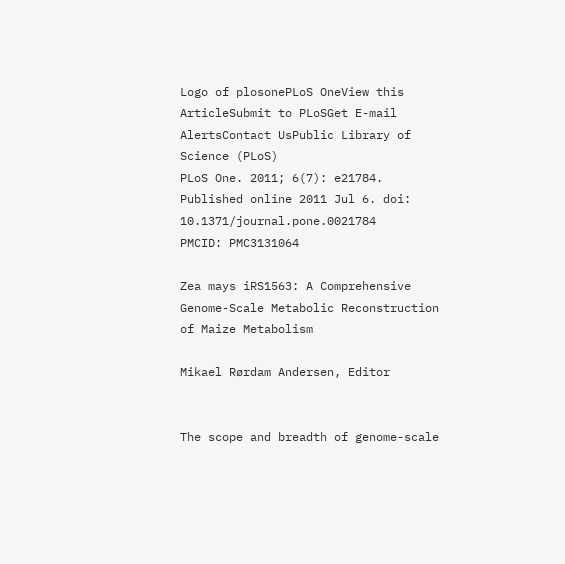Logo of plosonePLoS OneView this ArticleSubmit to PLoSGet E-mail AlertsContact UsPublic Library of Science (PLoS)
PLoS One. 2011; 6(7): e21784.
Published online 2011 Jul 6. doi:  10.1371/journal.pone.0021784
PMCID: PMC3131064

Zea mays iRS1563: A Comprehensive Genome-Scale Metabolic Reconstruction of Maize Metabolism

Mikael Rørdam Andersen, Editor


The scope and breadth of genome-scale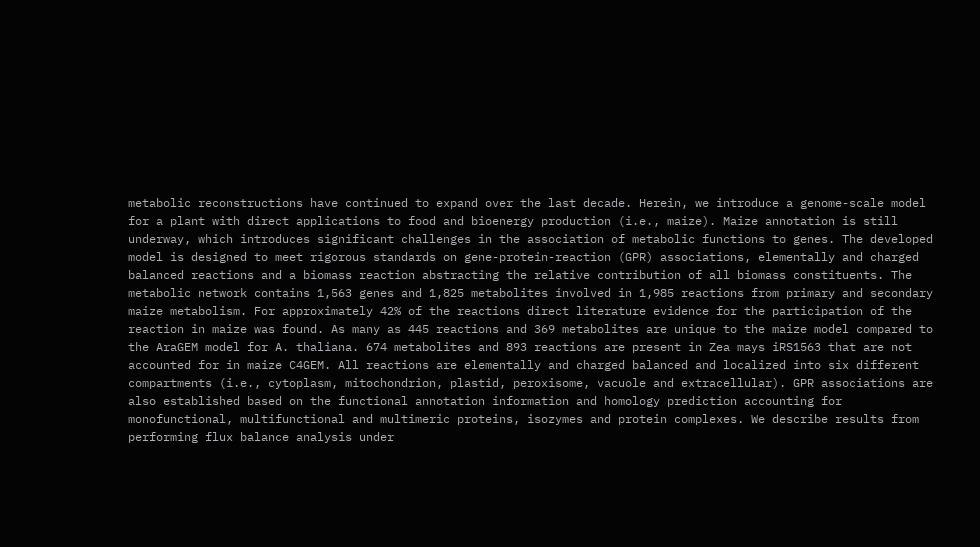metabolic reconstructions have continued to expand over the last decade. Herein, we introduce a genome-scale model for a plant with direct applications to food and bioenergy production (i.e., maize). Maize annotation is still underway, which introduces significant challenges in the association of metabolic functions to genes. The developed model is designed to meet rigorous standards on gene-protein-reaction (GPR) associations, elementally and charged balanced reactions and a biomass reaction abstracting the relative contribution of all biomass constituents. The metabolic network contains 1,563 genes and 1,825 metabolites involved in 1,985 reactions from primary and secondary maize metabolism. For approximately 42% of the reactions direct literature evidence for the participation of the reaction in maize was found. As many as 445 reactions and 369 metabolites are unique to the maize model compared to the AraGEM model for A. thaliana. 674 metabolites and 893 reactions are present in Zea mays iRS1563 that are not accounted for in maize C4GEM. All reactions are elementally and charged balanced and localized into six different compartments (i.e., cytoplasm, mitochondrion, plastid, peroxisome, vacuole and extracellular). GPR associations are also established based on the functional annotation information and homology prediction accounting for monofunctional, multifunctional and multimeric proteins, isozymes and protein complexes. We describe results from performing flux balance analysis under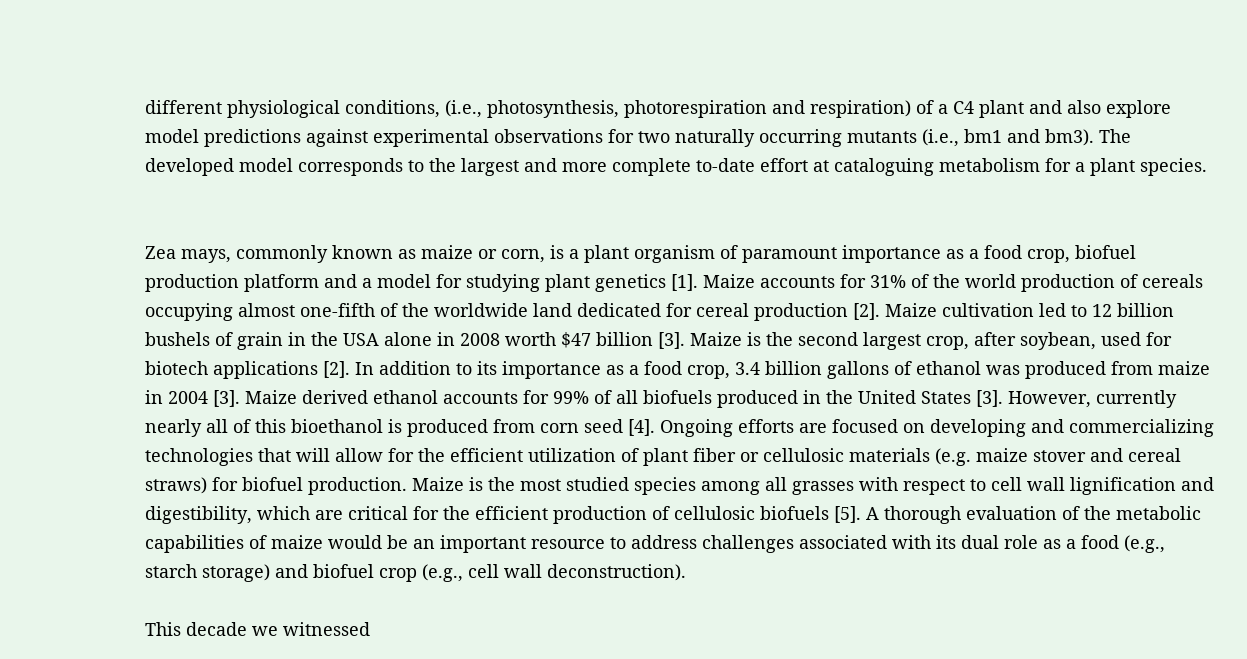different physiological conditions, (i.e., photosynthesis, photorespiration and respiration) of a C4 plant and also explore model predictions against experimental observations for two naturally occurring mutants (i.e., bm1 and bm3). The developed model corresponds to the largest and more complete to-date effort at cataloguing metabolism for a plant species.


Zea mays, commonly known as maize or corn, is a plant organism of paramount importance as a food crop, biofuel production platform and a model for studying plant genetics [1]. Maize accounts for 31% of the world production of cereals occupying almost one-fifth of the worldwide land dedicated for cereal production [2]. Maize cultivation led to 12 billion bushels of grain in the USA alone in 2008 worth $47 billion [3]. Maize is the second largest crop, after soybean, used for biotech applications [2]. In addition to its importance as a food crop, 3.4 billion gallons of ethanol was produced from maize in 2004 [3]. Maize derived ethanol accounts for 99% of all biofuels produced in the United States [3]. However, currently nearly all of this bioethanol is produced from corn seed [4]. Ongoing efforts are focused on developing and commercializing technologies that will allow for the efficient utilization of plant fiber or cellulosic materials (e.g. maize stover and cereal straws) for biofuel production. Maize is the most studied species among all grasses with respect to cell wall lignification and digestibility, which are critical for the efficient production of cellulosic biofuels [5]. A thorough evaluation of the metabolic capabilities of maize would be an important resource to address challenges associated with its dual role as a food (e.g., starch storage) and biofuel crop (e.g., cell wall deconstruction).

This decade we witnessed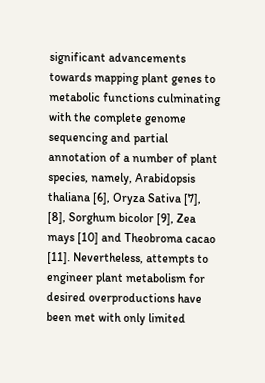significant advancements towards mapping plant genes to metabolic functions culminating with the complete genome sequencing and partial annotation of a number of plant species, namely, Arabidopsis thaliana [6], Oryza Sativa [7], [8], Sorghum bicolor [9], Zea mays [10] and Theobroma cacao [11]. Nevertheless, attempts to engineer plant metabolism for desired overproductions have been met with only limited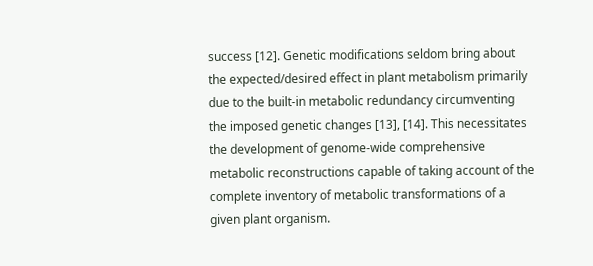success [12]. Genetic modifications seldom bring about the expected/desired effect in plant metabolism primarily due to the built-in metabolic redundancy circumventing the imposed genetic changes [13], [14]. This necessitates the development of genome-wide comprehensive metabolic reconstructions capable of taking account of the complete inventory of metabolic transformations of a given plant organism.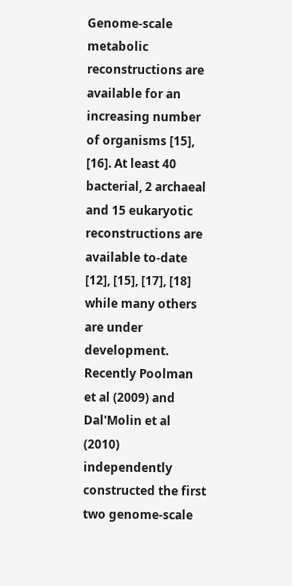Genome-scale metabolic reconstructions are available for an increasing number of organisms [15], [16]. At least 40 bacterial, 2 archaeal and 15 eukaryotic reconstructions are available to-date [12], [15], [17], [18] while many others are under development. Recently Poolman et al (2009) and Dal'Molin et al (2010) independently constructed the first two genome-scale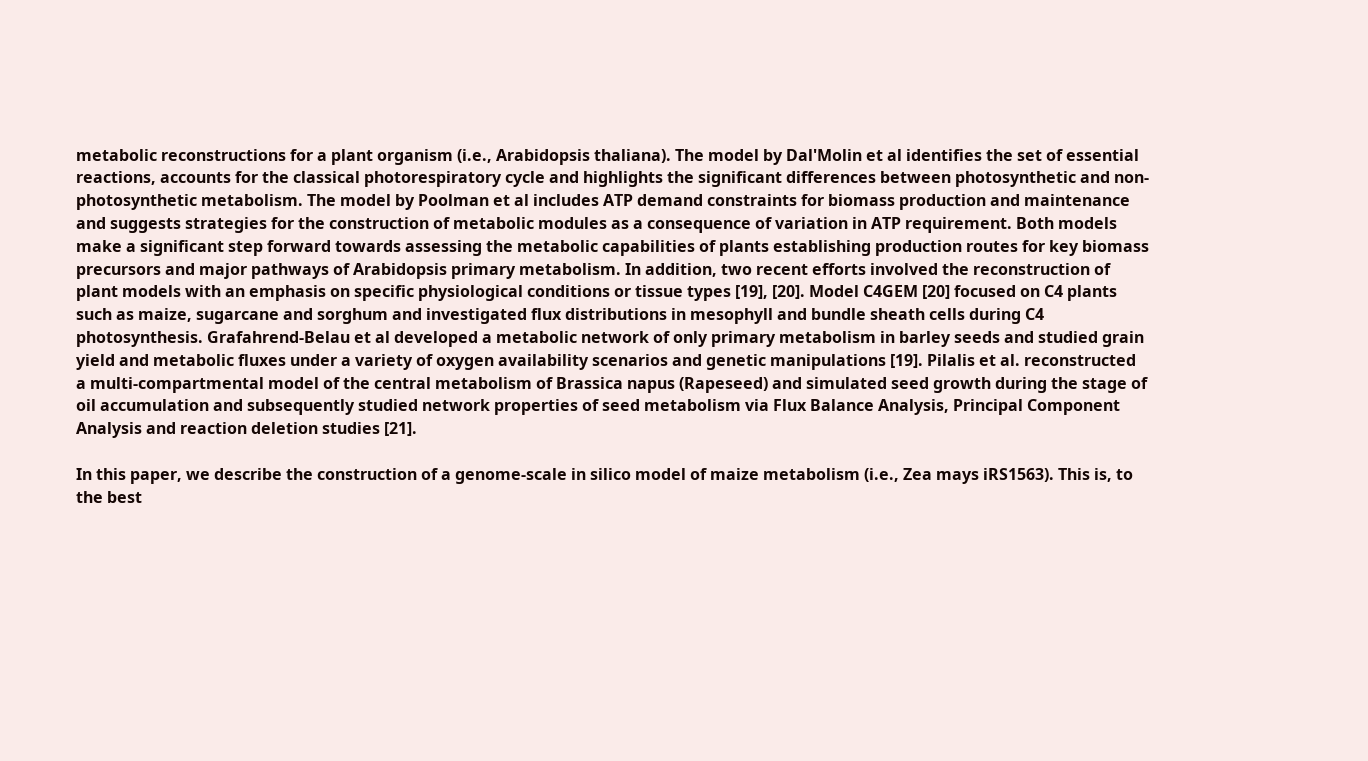metabolic reconstructions for a plant organism (i.e., Arabidopsis thaliana). The model by Dal'Molin et al identifies the set of essential reactions, accounts for the classical photorespiratory cycle and highlights the significant differences between photosynthetic and non-photosynthetic metabolism. The model by Poolman et al includes ATP demand constraints for biomass production and maintenance and suggests strategies for the construction of metabolic modules as a consequence of variation in ATP requirement. Both models make a significant step forward towards assessing the metabolic capabilities of plants establishing production routes for key biomass precursors and major pathways of Arabidopsis primary metabolism. In addition, two recent efforts involved the reconstruction of plant models with an emphasis on specific physiological conditions or tissue types [19], [20]. Model C4GEM [20] focused on C4 plants such as maize, sugarcane and sorghum and investigated flux distributions in mesophyll and bundle sheath cells during C4 photosynthesis. Grafahrend-Belau et al developed a metabolic network of only primary metabolism in barley seeds and studied grain yield and metabolic fluxes under a variety of oxygen availability scenarios and genetic manipulations [19]. Pilalis et al. reconstructed a multi-compartmental model of the central metabolism of Brassica napus (Rapeseed) and simulated seed growth during the stage of oil accumulation and subsequently studied network properties of seed metabolism via Flux Balance Analysis, Principal Component Analysis and reaction deletion studies [21].

In this paper, we describe the construction of a genome-scale in silico model of maize metabolism (i.e., Zea mays iRS1563). This is, to the best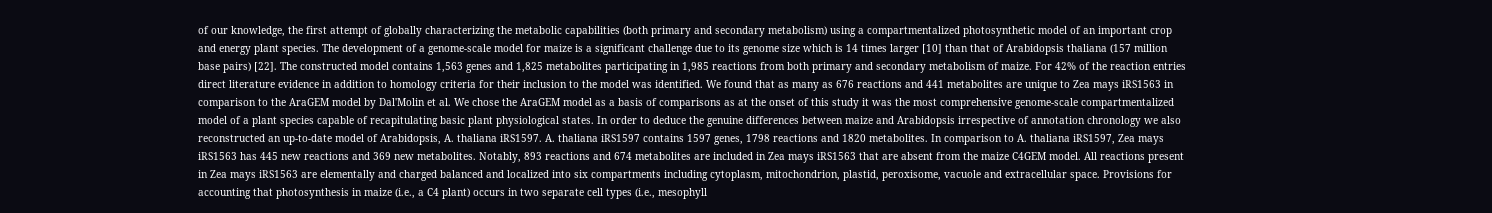of our knowledge, the first attempt of globally characterizing the metabolic capabilities (both primary and secondary metabolism) using a compartmentalized photosynthetic model of an important crop and energy plant species. The development of a genome-scale model for maize is a significant challenge due to its genome size which is 14 times larger [10] than that of Arabidopsis thaliana (157 million base pairs) [22]. The constructed model contains 1,563 genes and 1,825 metabolites participating in 1,985 reactions from both primary and secondary metabolism of maize. For 42% of the reaction entries direct literature evidence in addition to homology criteria for their inclusion to the model was identified. We found that as many as 676 reactions and 441 metabolites are unique to Zea mays iRS1563 in comparison to the AraGEM model by Dal'Molin et al. We chose the AraGEM model as a basis of comparisons as at the onset of this study it was the most comprehensive genome-scale compartmentalized model of a plant species capable of recapitulating basic plant physiological states. In order to deduce the genuine differences between maize and Arabidopsis irrespective of annotation chronology we also reconstructed an up-to-date model of Arabidopsis, A. thaliana iRS1597. A. thaliana iRS1597 contains 1597 genes, 1798 reactions and 1820 metabolites. In comparison to A. thaliana iRS1597, Zea mays iRS1563 has 445 new reactions and 369 new metabolites. Notably, 893 reactions and 674 metabolites are included in Zea mays iRS1563 that are absent from the maize C4GEM model. All reactions present in Zea mays iRS1563 are elementally and charged balanced and localized into six compartments including cytoplasm, mitochondrion, plastid, peroxisome, vacuole and extracellular space. Provisions for accounting that photosynthesis in maize (i.e., a C4 plant) occurs in two separate cell types (i.e., mesophyll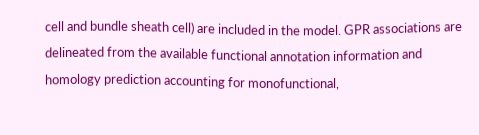cell and bundle sheath cell) are included in the model. GPR associations are delineated from the available functional annotation information and homology prediction accounting for monofunctional,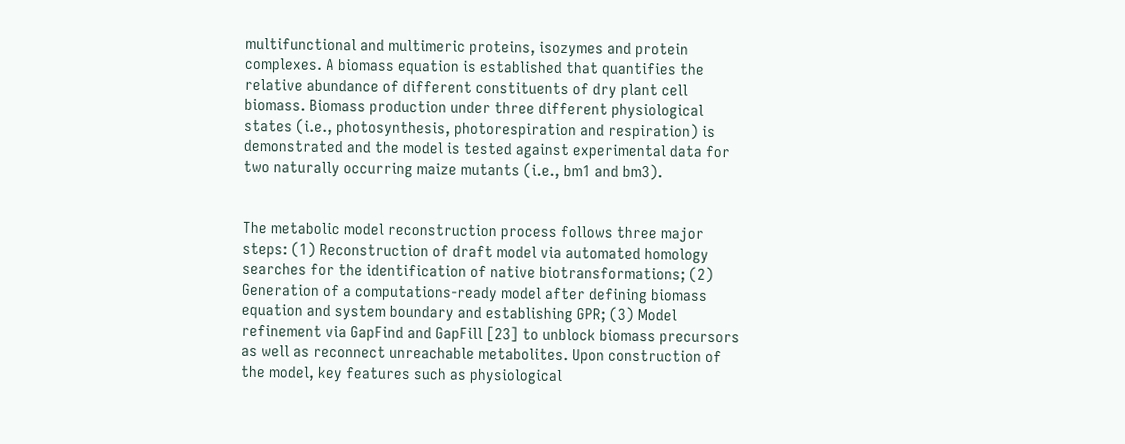multifunctional and multimeric proteins, isozymes and protein complexes. A biomass equation is established that quantifies the relative abundance of different constituents of dry plant cell biomass. Biomass production under three different physiological states (i.e., photosynthesis, photorespiration and respiration) is demonstrated and the model is tested against experimental data for two naturally occurring maize mutants (i.e., bm1 and bm3).


The metabolic model reconstruction process follows three major steps: (1) Reconstruction of draft model via automated homology searches for the identification of native biotransformations; (2) Generation of a computations-ready model after defining biomass equation and system boundary and establishing GPR; (3) Model refinement via GapFind and GapFill [23] to unblock biomass precursors as well as reconnect unreachable metabolites. Upon construction of the model, key features such as physiological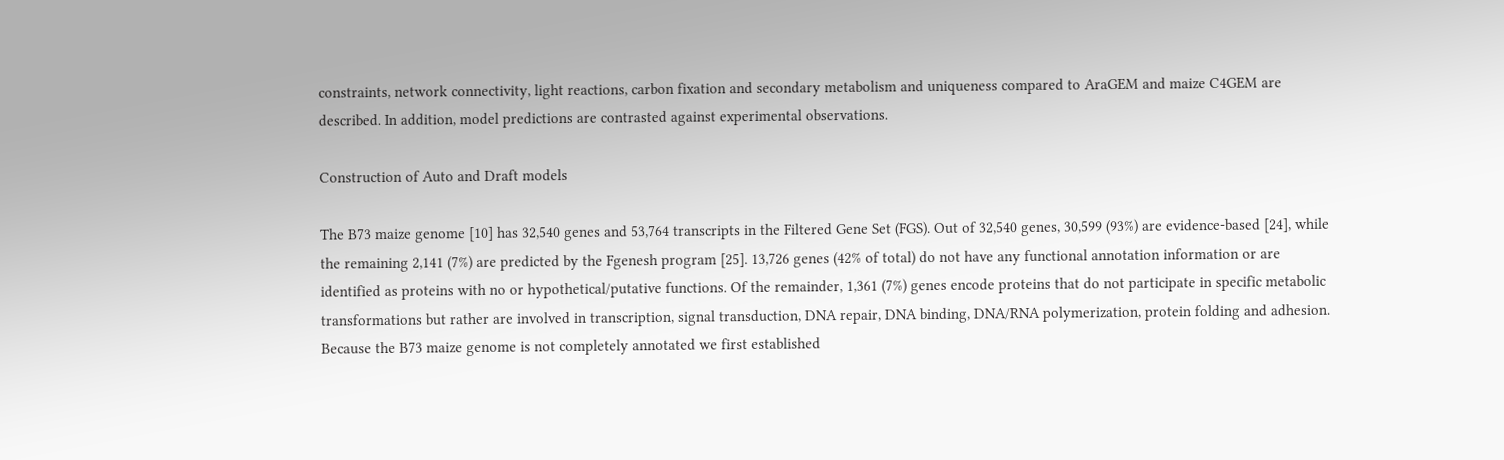constraints, network connectivity, light reactions, carbon fixation and secondary metabolism and uniqueness compared to AraGEM and maize C4GEM are described. In addition, model predictions are contrasted against experimental observations.

Construction of Auto and Draft models

The B73 maize genome [10] has 32,540 genes and 53,764 transcripts in the Filtered Gene Set (FGS). Out of 32,540 genes, 30,599 (93%) are evidence-based [24], while the remaining 2,141 (7%) are predicted by the Fgenesh program [25]. 13,726 genes (42% of total) do not have any functional annotation information or are identified as proteins with no or hypothetical/putative functions. Of the remainder, 1,361 (7%) genes encode proteins that do not participate in specific metabolic transformations but rather are involved in transcription, signal transduction, DNA repair, DNA binding, DNA/RNA polymerization, protein folding and adhesion. Because the B73 maize genome is not completely annotated we first established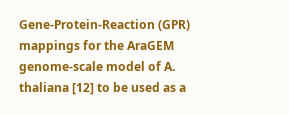Gene-Protein-Reaction (GPR) mappings for the AraGEM genome-scale model of A. thaliana [12] to be used as a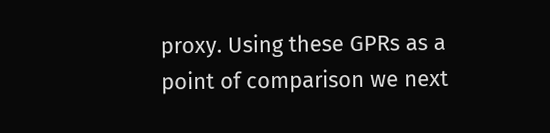proxy. Using these GPRs as a point of comparison we next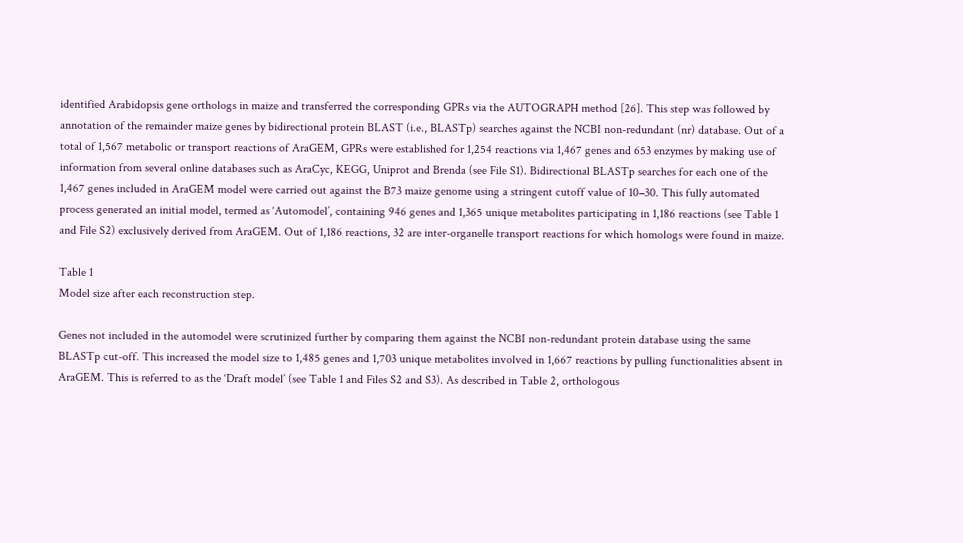identified Arabidopsis gene orthologs in maize and transferred the corresponding GPRs via the AUTOGRAPH method [26]. This step was followed by annotation of the remainder maize genes by bidirectional protein BLAST (i.e., BLASTp) searches against the NCBI non-redundant (nr) database. Out of a total of 1,567 metabolic or transport reactions of AraGEM, GPRs were established for 1,254 reactions via 1,467 genes and 653 enzymes by making use of information from several online databases such as AraCyc, KEGG, Uniprot and Brenda (see File S1). Bidirectional BLASTp searches for each one of the 1,467 genes included in AraGEM model were carried out against the B73 maize genome using a stringent cutoff value of 10−30. This fully automated process generated an initial model, termed as ‘Automodel’, containing 946 genes and 1,365 unique metabolites participating in 1,186 reactions (see Table 1 and File S2) exclusively derived from AraGEM. Out of 1,186 reactions, 32 are inter-organelle transport reactions for which homologs were found in maize.

Table 1
Model size after each reconstruction step.

Genes not included in the automodel were scrutinized further by comparing them against the NCBI non-redundant protein database using the same BLASTp cut-off. This increased the model size to 1,485 genes and 1,703 unique metabolites involved in 1,667 reactions by pulling functionalities absent in AraGEM. This is referred to as the ‘Draft model’ (see Table 1 and Files S2 and S3). As described in Table 2, orthologous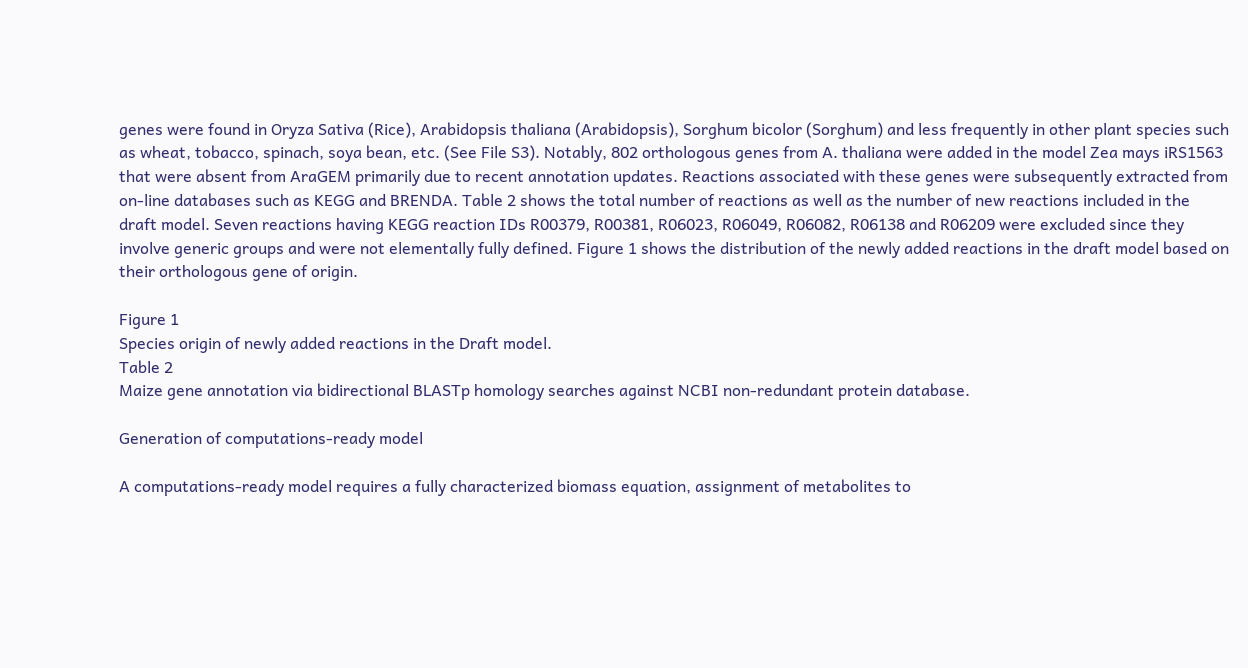genes were found in Oryza Sativa (Rice), Arabidopsis thaliana (Arabidopsis), Sorghum bicolor (Sorghum) and less frequently in other plant species such as wheat, tobacco, spinach, soya bean, etc. (See File S3). Notably, 802 orthologous genes from A. thaliana were added in the model Zea mays iRS1563 that were absent from AraGEM primarily due to recent annotation updates. Reactions associated with these genes were subsequently extracted from on-line databases such as KEGG and BRENDA. Table 2 shows the total number of reactions as well as the number of new reactions included in the draft model. Seven reactions having KEGG reaction IDs R00379, R00381, R06023, R06049, R06082, R06138 and R06209 were excluded since they involve generic groups and were not elementally fully defined. Figure 1 shows the distribution of the newly added reactions in the draft model based on their orthologous gene of origin.

Figure 1
Species origin of newly added reactions in the Draft model.
Table 2
Maize gene annotation via bidirectional BLASTp homology searches against NCBI non-redundant protein database.

Generation of computations-ready model

A computations-ready model requires a fully characterized biomass equation, assignment of metabolites to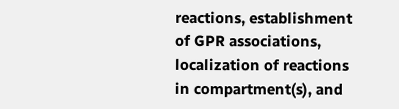reactions, establishment of GPR associations, localization of reactions in compartment(s), and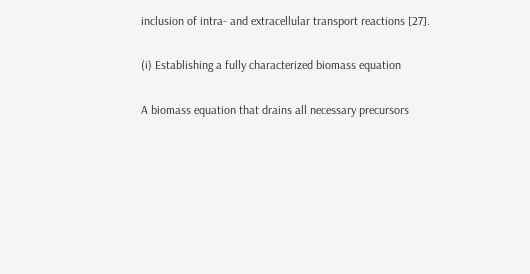inclusion of intra- and extracellular transport reactions [27].

(i) Establishing a fully characterized biomass equation

A biomass equation that drains all necessary precursors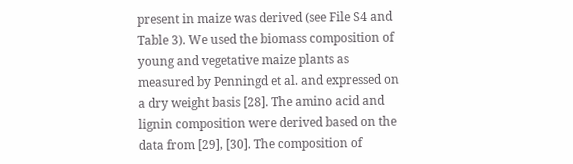present in maize was derived (see File S4 and Table 3). We used the biomass composition of young and vegetative maize plants as measured by Penningd et al. and expressed on a dry weight basis [28]. The amino acid and lignin composition were derived based on the data from [29], [30]. The composition of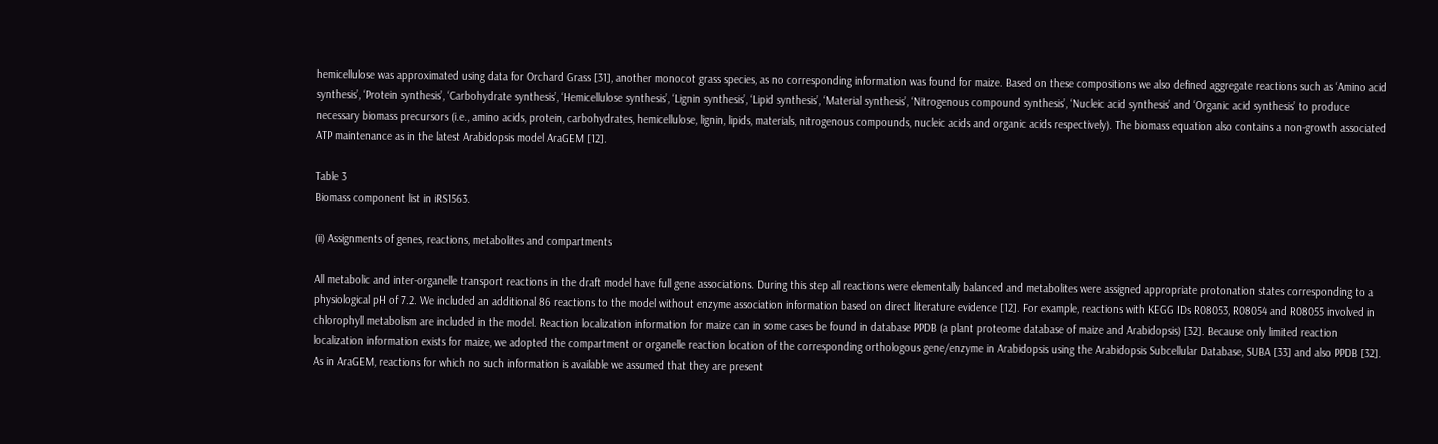hemicellulose was approximated using data for Orchard Grass [31], another monocot grass species, as no corresponding information was found for maize. Based on these compositions we also defined aggregate reactions such as ‘Amino acid synthesis’, ‘Protein synthesis’, ‘Carbohydrate synthesis’, ‘Hemicellulose synthesis’, ‘Lignin synthesis’, ‘Lipid synthesis’, ‘Material synthesis’, ‘Nitrogenous compound synthesis’, ‘Nucleic acid synthesis’ and ‘Organic acid synthesis’ to produce necessary biomass precursors (i.e., amino acids, protein, carbohydrates, hemicellulose, lignin, lipids, materials, nitrogenous compounds, nucleic acids and organic acids respectively). The biomass equation also contains a non-growth associated ATP maintenance as in the latest Arabidopsis model AraGEM [12].

Table 3
Biomass component list in iRS1563.

(ii) Assignments of genes, reactions, metabolites and compartments

All metabolic and inter-organelle transport reactions in the draft model have full gene associations. During this step all reactions were elementally balanced and metabolites were assigned appropriate protonation states corresponding to a physiological pH of 7.2. We included an additional 86 reactions to the model without enzyme association information based on direct literature evidence [12]. For example, reactions with KEGG IDs R08053, R08054 and R08055 involved in chlorophyll metabolism are included in the model. Reaction localization information for maize can in some cases be found in database PPDB (a plant proteome database of maize and Arabidopsis) [32]. Because only limited reaction localization information exists for maize, we adopted the compartment or organelle reaction location of the corresponding orthologous gene/enzyme in Arabidopsis using the Arabidopsis Subcellular Database, SUBA [33] and also PPDB [32]. As in AraGEM, reactions for which no such information is available we assumed that they are present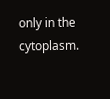only in the cytoplasm.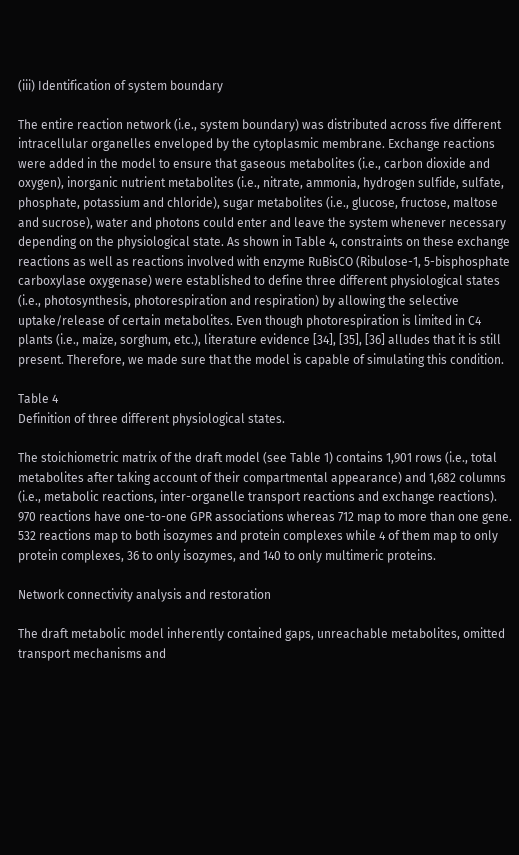(iii) Identification of system boundary

The entire reaction network (i.e., system boundary) was distributed across five different intracellular organelles enveloped by the cytoplasmic membrane. Exchange reactions were added in the model to ensure that gaseous metabolites (i.e., carbon dioxide and oxygen), inorganic nutrient metabolites (i.e., nitrate, ammonia, hydrogen sulfide, sulfate, phosphate, potassium and chloride), sugar metabolites (i.e., glucose, fructose, maltose and sucrose), water and photons could enter and leave the system whenever necessary depending on the physiological state. As shown in Table 4, constraints on these exchange reactions as well as reactions involved with enzyme RuBisCO (Ribulose-1, 5-bisphosphate carboxylase oxygenase) were established to define three different physiological states (i.e., photosynthesis, photorespiration and respiration) by allowing the selective uptake/release of certain metabolites. Even though photorespiration is limited in C4 plants (i.e., maize, sorghum, etc.), literature evidence [34], [35], [36] alludes that it is still present. Therefore, we made sure that the model is capable of simulating this condition.

Table 4
Definition of three different physiological states.

The stoichiometric matrix of the draft model (see Table 1) contains 1,901 rows (i.e., total metabolites after taking account of their compartmental appearance) and 1,682 columns (i.e., metabolic reactions, inter-organelle transport reactions and exchange reactions). 970 reactions have one-to-one GPR associations whereas 712 map to more than one gene. 532 reactions map to both isozymes and protein complexes while 4 of them map to only protein complexes, 36 to only isozymes, and 140 to only multimeric proteins.

Network connectivity analysis and restoration

The draft metabolic model inherently contained gaps, unreachable metabolites, omitted transport mechanisms and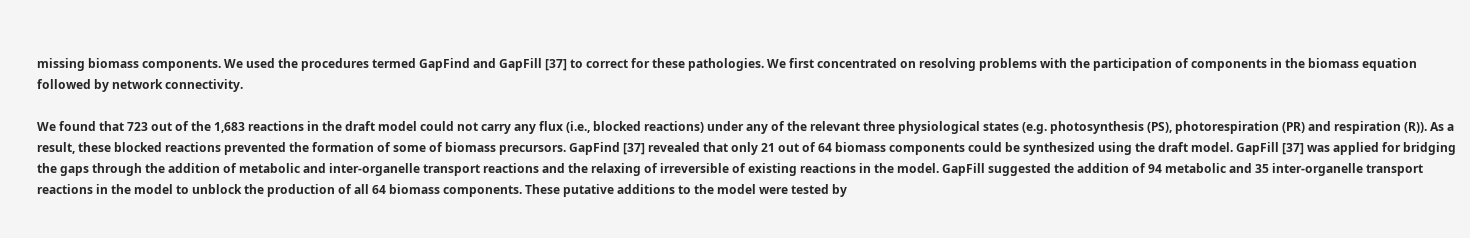missing biomass components. We used the procedures termed GapFind and GapFill [37] to correct for these pathologies. We first concentrated on resolving problems with the participation of components in the biomass equation followed by network connectivity.

We found that 723 out of the 1,683 reactions in the draft model could not carry any flux (i.e., blocked reactions) under any of the relevant three physiological states (e.g. photosynthesis (PS), photorespiration (PR) and respiration (R)). As a result, these blocked reactions prevented the formation of some of biomass precursors. GapFind [37] revealed that only 21 out of 64 biomass components could be synthesized using the draft model. GapFill [37] was applied for bridging the gaps through the addition of metabolic and inter-organelle transport reactions and the relaxing of irreversible of existing reactions in the model. GapFill suggested the addition of 94 metabolic and 35 inter-organelle transport reactions in the model to unblock the production of all 64 biomass components. These putative additions to the model were tested by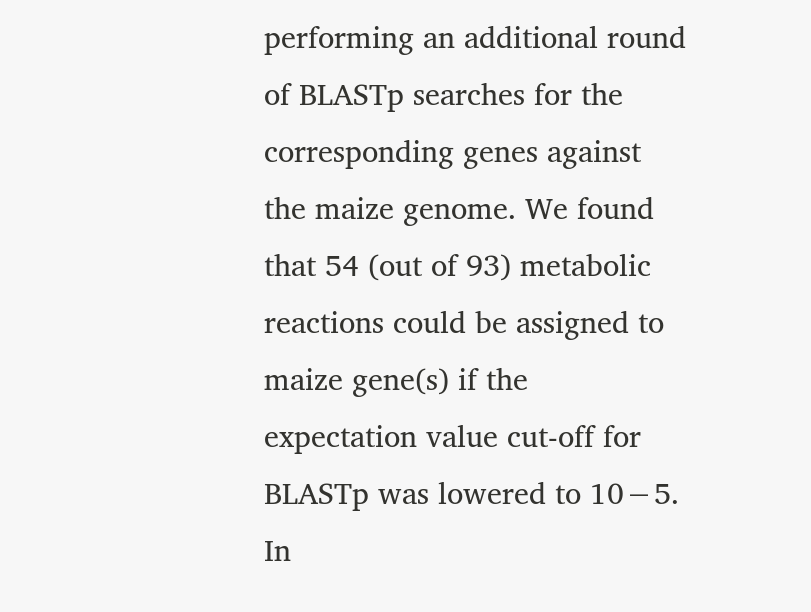performing an additional round of BLASTp searches for the corresponding genes against the maize genome. We found that 54 (out of 93) metabolic reactions could be assigned to maize gene(s) if the expectation value cut-off for BLASTp was lowered to 10−5. In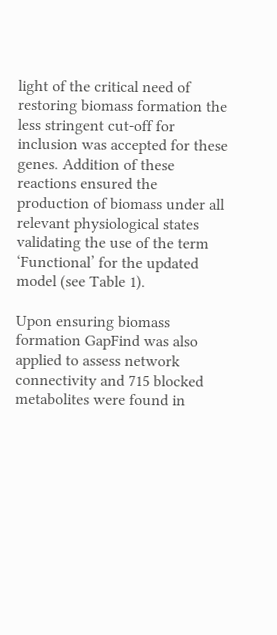light of the critical need of restoring biomass formation the less stringent cut-off for inclusion was accepted for these genes. Addition of these reactions ensured the production of biomass under all relevant physiological states validating the use of the term ‘Functional’ for the updated model (see Table 1).

Upon ensuring biomass formation GapFind was also applied to assess network connectivity and 715 blocked metabolites were found in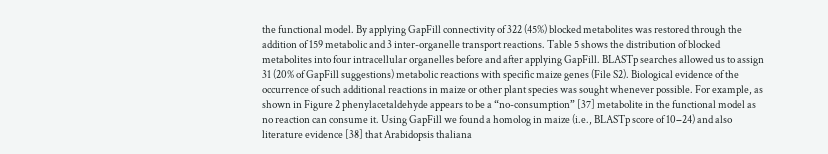the functional model. By applying GapFill connectivity of 322 (45%) blocked metabolites was restored through the addition of 159 metabolic and 3 inter-organelle transport reactions. Table 5 shows the distribution of blocked metabolites into four intracellular organelles before and after applying GapFill. BLASTp searches allowed us to assign 31 (20% of GapFill suggestions) metabolic reactions with specific maize genes (File S2). Biological evidence of the occurrence of such additional reactions in maize or other plant species was sought whenever possible. For example, as shown in Figure 2 phenylacetaldehyde appears to be a “no-consumption” [37] metabolite in the functional model as no reaction can consume it. Using GapFill we found a homolog in maize (i.e., BLASTp score of 10−24) and also literature evidence [38] that Arabidopsis thaliana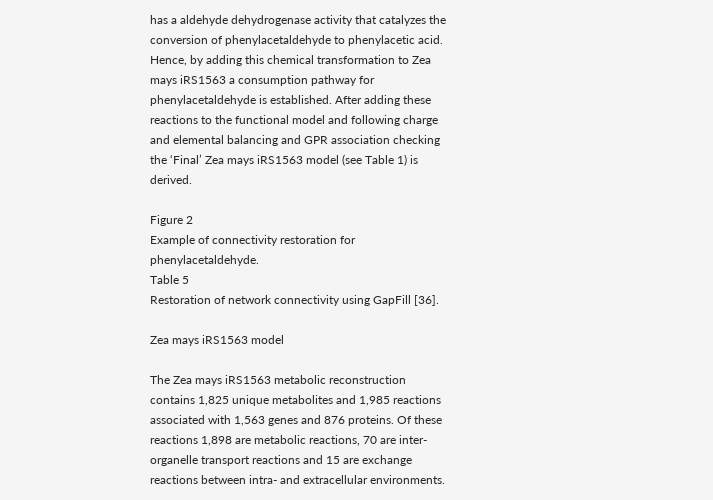has a aldehyde dehydrogenase activity that catalyzes the conversion of phenylacetaldehyde to phenylacetic acid. Hence, by adding this chemical transformation to Zea mays iRS1563 a consumption pathway for phenylacetaldehyde is established. After adding these reactions to the functional model and following charge and elemental balancing and GPR association checking the ‘Final’ Zea mays iRS1563 model (see Table 1) is derived.

Figure 2
Example of connectivity restoration for phenylacetaldehyde.
Table 5
Restoration of network connectivity using GapFill [36].

Zea mays iRS1563 model

The Zea mays iRS1563 metabolic reconstruction contains 1,825 unique metabolites and 1,985 reactions associated with 1,563 genes and 876 proteins. Of these reactions 1,898 are metabolic reactions, 70 are inter-organelle transport reactions and 15 are exchange reactions between intra- and extracellular environments.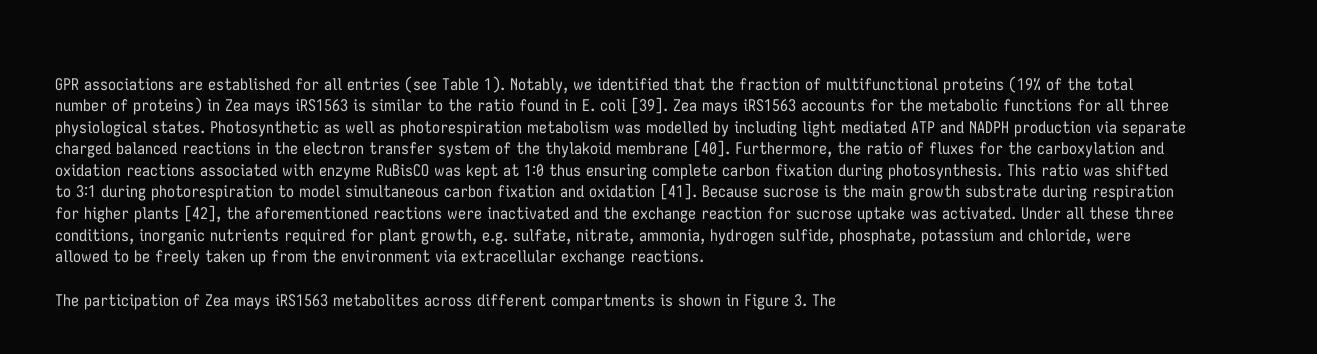GPR associations are established for all entries (see Table 1). Notably, we identified that the fraction of multifunctional proteins (19% of the total number of proteins) in Zea mays iRS1563 is similar to the ratio found in E. coli [39]. Zea mays iRS1563 accounts for the metabolic functions for all three physiological states. Photosynthetic as well as photorespiration metabolism was modelled by including light mediated ATP and NADPH production via separate charged balanced reactions in the electron transfer system of the thylakoid membrane [40]. Furthermore, the ratio of fluxes for the carboxylation and oxidation reactions associated with enzyme RuBisCO was kept at 1∶0 thus ensuring complete carbon fixation during photosynthesis. This ratio was shifted to 3∶1 during photorespiration to model simultaneous carbon fixation and oxidation [41]. Because sucrose is the main growth substrate during respiration for higher plants [42], the aforementioned reactions were inactivated and the exchange reaction for sucrose uptake was activated. Under all these three conditions, inorganic nutrients required for plant growth, e.g. sulfate, nitrate, ammonia, hydrogen sulfide, phosphate, potassium and chloride, were allowed to be freely taken up from the environment via extracellular exchange reactions.

The participation of Zea mays iRS1563 metabolites across different compartments is shown in Figure 3. The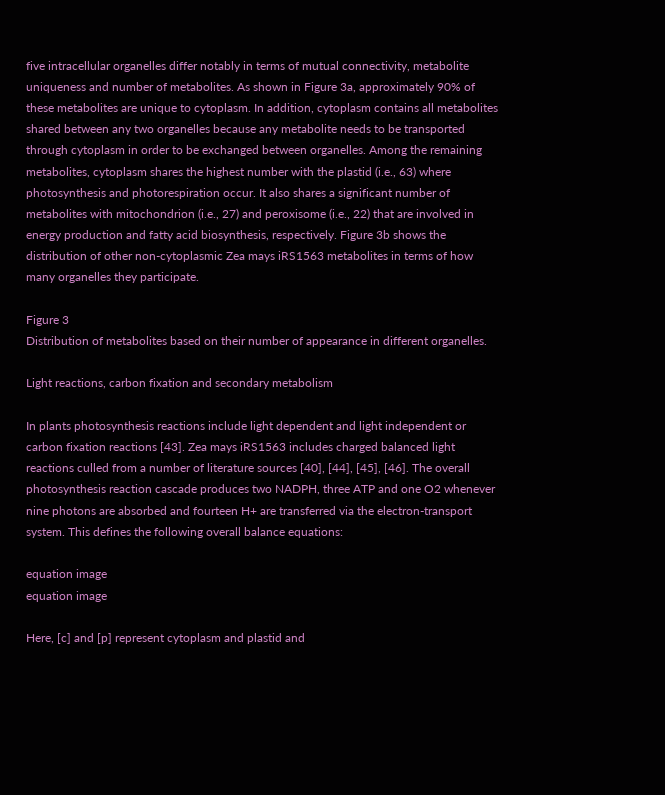five intracellular organelles differ notably in terms of mutual connectivity, metabolite uniqueness and number of metabolites. As shown in Figure 3a, approximately 90% of these metabolites are unique to cytoplasm. In addition, cytoplasm contains all metabolites shared between any two organelles because any metabolite needs to be transported through cytoplasm in order to be exchanged between organelles. Among the remaining metabolites, cytoplasm shares the highest number with the plastid (i.e., 63) where photosynthesis and photorespiration occur. It also shares a significant number of metabolites with mitochondrion (i.e., 27) and peroxisome (i.e., 22) that are involved in energy production and fatty acid biosynthesis, respectively. Figure 3b shows the distribution of other non-cytoplasmic Zea mays iRS1563 metabolites in terms of how many organelles they participate.

Figure 3
Distribution of metabolites based on their number of appearance in different organelles.

Light reactions, carbon fixation and secondary metabolism

In plants photosynthesis reactions include light dependent and light independent or carbon fixation reactions [43]. Zea mays iRS1563 includes charged balanced light reactions culled from a number of literature sources [40], [44], [45], [46]. The overall photosynthesis reaction cascade produces two NADPH, three ATP and one O2 whenever nine photons are absorbed and fourteen H+ are transferred via the electron-transport system. This defines the following overall balance equations:

equation image
equation image

Here, [c] and [p] represent cytoplasm and plastid and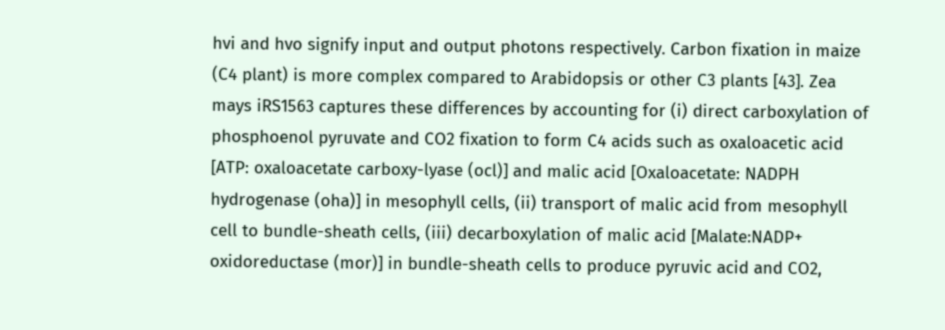hvi and hvo signify input and output photons respectively. Carbon fixation in maize (C4 plant) is more complex compared to Arabidopsis or other C3 plants [43]. Zea mays iRS1563 captures these differences by accounting for (i) direct carboxylation of phosphoenol pyruvate and CO2 fixation to form C4 acids such as oxaloacetic acid [ATP: oxaloacetate carboxy-lyase (ocl)] and malic acid [Oxaloacetate: NADPH hydrogenase (oha)] in mesophyll cells, (ii) transport of malic acid from mesophyll cell to bundle-sheath cells, (iii) decarboxylation of malic acid [Malate:NADP+ oxidoreductase (mor)] in bundle-sheath cells to produce pyruvic acid and CO2,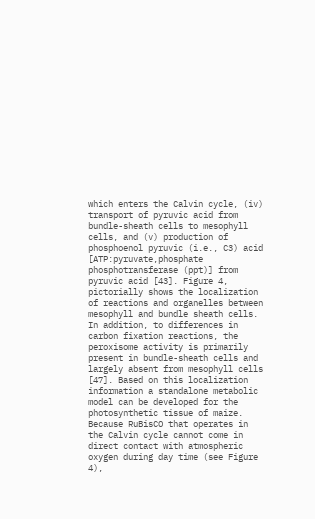which enters the Calvin cycle, (iv) transport of pyruvic acid from bundle-sheath cells to mesophyll cells, and (v) production of phosphoenol pyruvic (i.e., C3) acid [ATP:pyruvate,phosphate phosphotransferase (ppt)] from pyruvic acid [43]. Figure 4, pictorially shows the localization of reactions and organelles between mesophyll and bundle sheath cells. In addition, to differences in carbon fixation reactions, the peroxisome activity is primarily present in bundle-sheath cells and largely absent from mesophyll cells [47]. Based on this localization information a standalone metabolic model can be developed for the photosynthetic tissue of maize. Because RuBisCO that operates in the Calvin cycle cannot come in direct contact with atmospheric oxygen during day time (see Figure 4),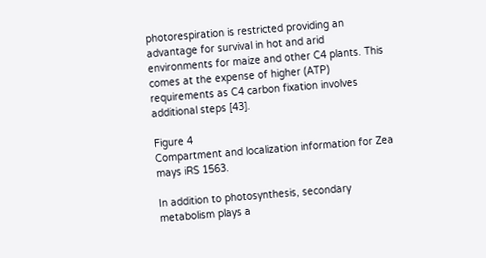photorespiration is restricted providing an advantage for survival in hot and arid environments for maize and other C4 plants. This comes at the expense of higher (ATP) requirements as C4 carbon fixation involves additional steps [43].

Figure 4
Compartment and localization information for Zea mays iRS 1563.

In addition to photosynthesis, secondary metabolism plays a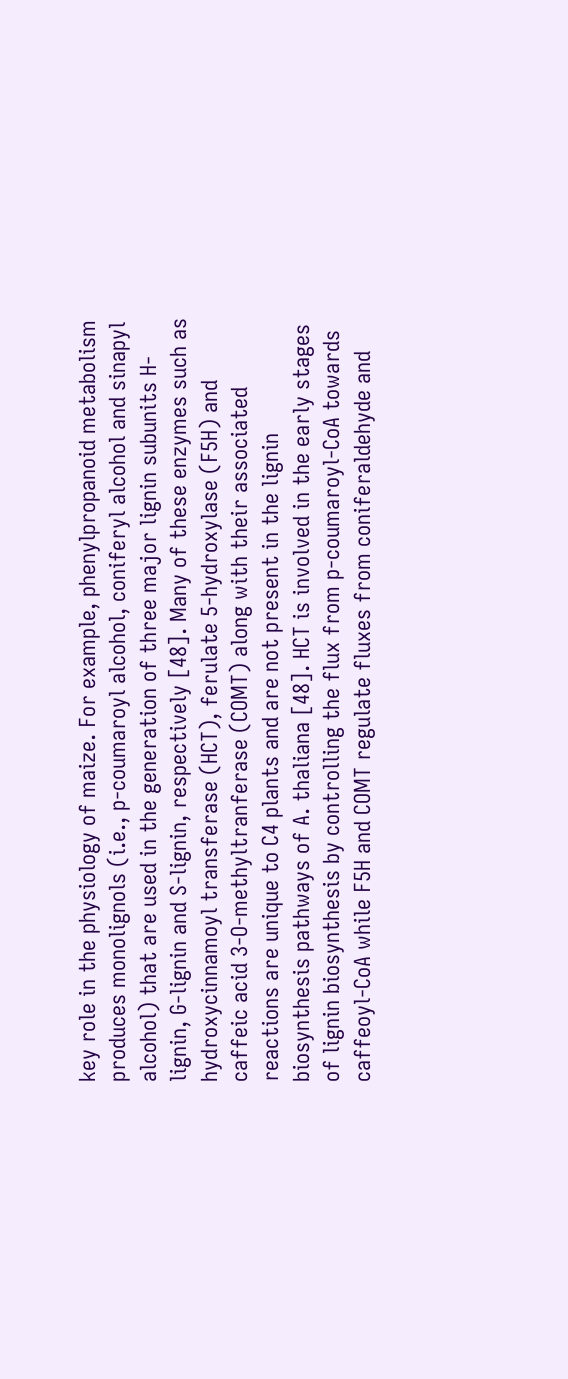key role in the physiology of maize. For example, phenylpropanoid metabolism produces monolignols (i.e., p-coumaroyl alcohol, coniferyl alcohol and sinapyl alcohol) that are used in the generation of three major lignin subunits H-lignin, G-lignin and S-lignin, respectively [48]. Many of these enzymes such as hydroxycinnamoyl transferase (HCT), ferulate 5-hydroxylase (F5H) and caffeic acid 3-O-methyltranferase (COMT) along with their associated reactions are unique to C4 plants and are not present in the lignin biosynthesis pathways of A. thaliana [48]. HCT is involved in the early stages of lignin biosynthesis by controlling the flux from p-coumaroyl-CoA towards caffeoyl-CoA while F5H and COMT regulate fluxes from coniferaldehyde and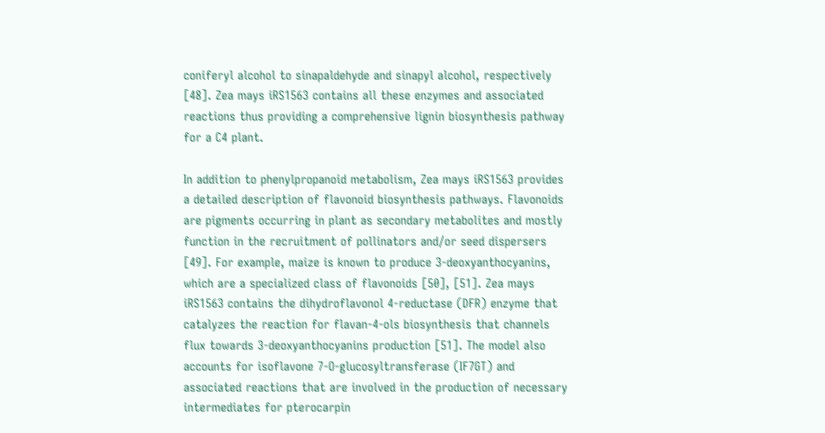coniferyl alcohol to sinapaldehyde and sinapyl alcohol, respectively [48]. Zea mays iRS1563 contains all these enzymes and associated reactions thus providing a comprehensive lignin biosynthesis pathway for a C4 plant.

In addition to phenylpropanoid metabolism, Zea mays iRS1563 provides a detailed description of flavonoid biosynthesis pathways. Flavonoids are pigments occurring in plant as secondary metabolites and mostly function in the recruitment of pollinators and/or seed dispersers [49]. For example, maize is known to produce 3-deoxyanthocyanins, which are a specialized class of flavonoids [50], [51]. Zea mays iRS1563 contains the dihydroflavonol 4-reductase (DFR) enzyme that catalyzes the reaction for flavan-4-ols biosynthesis that channels flux towards 3-deoxyanthocyanins production [51]. The model also accounts for isoflavone 7-O-glucosyltransferase (IF7GT) and associated reactions that are involved in the production of necessary intermediates for pterocarpin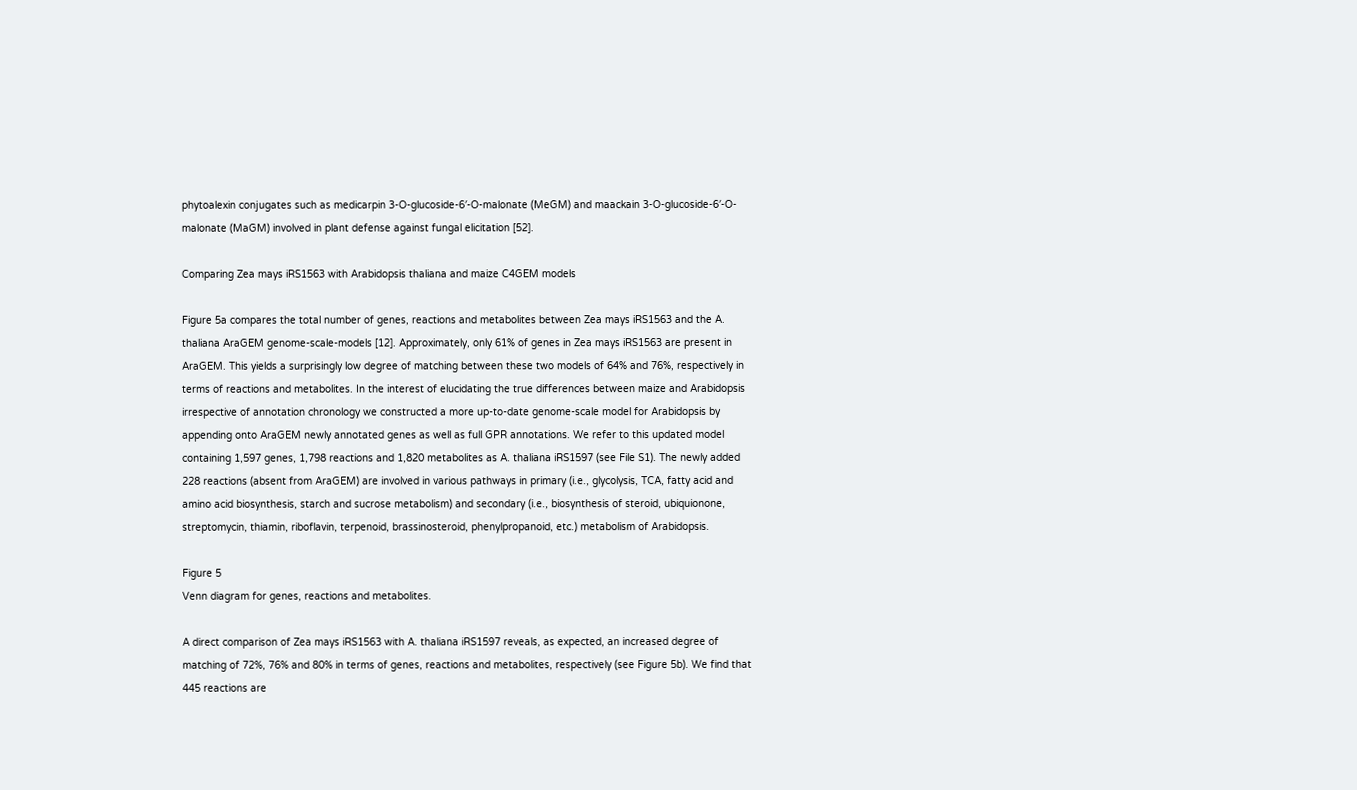phytoalexin conjugates such as medicarpin 3-O-glucoside-6′-O-malonate (MeGM) and maackain 3-O-glucoside-6′-O-malonate (MaGM) involved in plant defense against fungal elicitation [52].

Comparing Zea mays iRS1563 with Arabidopsis thaliana and maize C4GEM models

Figure 5a compares the total number of genes, reactions and metabolites between Zea mays iRS1563 and the A. thaliana AraGEM genome-scale-models [12]. Approximately, only 61% of genes in Zea mays iRS1563 are present in AraGEM. This yields a surprisingly low degree of matching between these two models of 64% and 76%, respectively in terms of reactions and metabolites. In the interest of elucidating the true differences between maize and Arabidopsis irrespective of annotation chronology we constructed a more up-to-date genome-scale model for Arabidopsis by appending onto AraGEM newly annotated genes as well as full GPR annotations. We refer to this updated model containing 1,597 genes, 1,798 reactions and 1,820 metabolites as A. thaliana iRS1597 (see File S1). The newly added 228 reactions (absent from AraGEM) are involved in various pathways in primary (i.e., glycolysis, TCA, fatty acid and amino acid biosynthesis, starch and sucrose metabolism) and secondary (i.e., biosynthesis of steroid, ubiquionone, streptomycin, thiamin, riboflavin, terpenoid, brassinosteroid, phenylpropanoid, etc.) metabolism of Arabidopsis.

Figure 5
Venn diagram for genes, reactions and metabolites.

A direct comparison of Zea mays iRS1563 with A. thaliana iRS1597 reveals, as expected, an increased degree of matching of 72%, 76% and 80% in terms of genes, reactions and metabolites, respectively (see Figure 5b). We find that 445 reactions are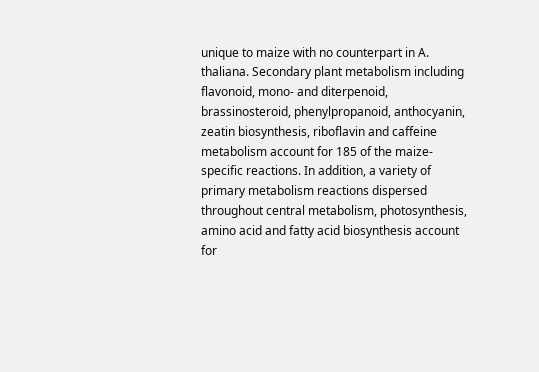unique to maize with no counterpart in A. thaliana. Secondary plant metabolism including flavonoid, mono- and diterpenoid, brassinosteroid, phenylpropanoid, anthocyanin, zeatin biosynthesis, riboflavin and caffeine metabolism account for 185 of the maize-specific reactions. In addition, a variety of primary metabolism reactions dispersed throughout central metabolism, photosynthesis, amino acid and fatty acid biosynthesis account for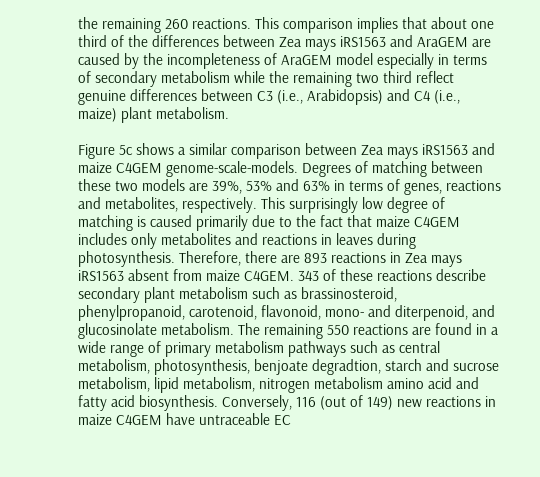the remaining 260 reactions. This comparison implies that about one third of the differences between Zea mays iRS1563 and AraGEM are caused by the incompleteness of AraGEM model especially in terms of secondary metabolism while the remaining two third reflect genuine differences between C3 (i.e., Arabidopsis) and C4 (i.e., maize) plant metabolism.

Figure 5c shows a similar comparison between Zea mays iRS1563 and maize C4GEM genome-scale-models. Degrees of matching between these two models are 39%, 53% and 63% in terms of genes, reactions and metabolites, respectively. This surprisingly low degree of matching is caused primarily due to the fact that maize C4GEM includes only metabolites and reactions in leaves during photosynthesis. Therefore, there are 893 reactions in Zea mays iRS1563 absent from maize C4GEM. 343 of these reactions describe secondary plant metabolism such as brassinosteroid, phenylpropanoid, carotenoid, flavonoid, mono- and diterpenoid, and glucosinolate metabolism. The remaining 550 reactions are found in a wide range of primary metabolism pathways such as central metabolism, photosynthesis, benjoate degradtion, starch and sucrose metabolism, lipid metabolism, nitrogen metabolism amino acid and fatty acid biosynthesis. Conversely, 116 (out of 149) new reactions in maize C4GEM have untraceable EC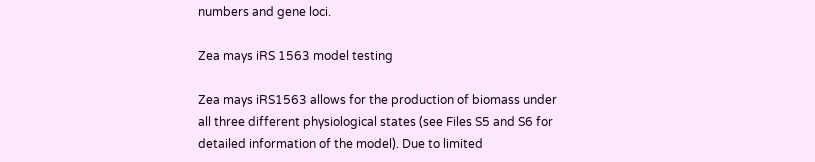numbers and gene loci.

Zea mays iRS 1563 model testing

Zea mays iRS1563 allows for the production of biomass under all three different physiological states (see Files S5 and S6 for detailed information of the model). Due to limited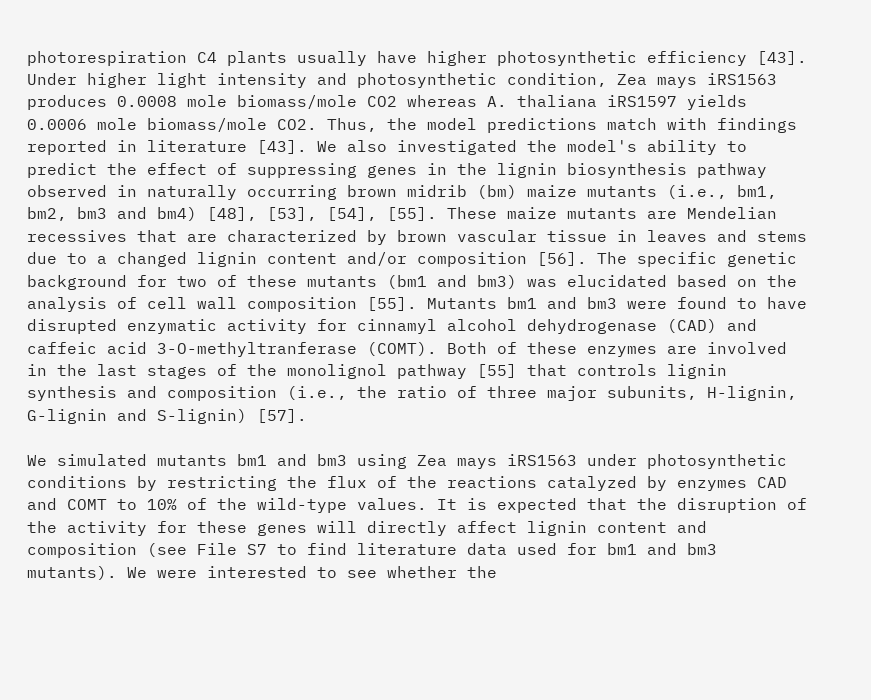photorespiration C4 plants usually have higher photosynthetic efficiency [43]. Under higher light intensity and photosynthetic condition, Zea mays iRS1563 produces 0.0008 mole biomass/mole CO2 whereas A. thaliana iRS1597 yields 0.0006 mole biomass/mole CO2. Thus, the model predictions match with findings reported in literature [43]. We also investigated the model's ability to predict the effect of suppressing genes in the lignin biosynthesis pathway observed in naturally occurring brown midrib (bm) maize mutants (i.e., bm1, bm2, bm3 and bm4) [48], [53], [54], [55]. These maize mutants are Mendelian recessives that are characterized by brown vascular tissue in leaves and stems due to a changed lignin content and/or composition [56]. The specific genetic background for two of these mutants (bm1 and bm3) was elucidated based on the analysis of cell wall composition [55]. Mutants bm1 and bm3 were found to have disrupted enzymatic activity for cinnamyl alcohol dehydrogenase (CAD) and caffeic acid 3-O-methyltranferase (COMT). Both of these enzymes are involved in the last stages of the monolignol pathway [55] that controls lignin synthesis and composition (i.e., the ratio of three major subunits, H-lignin, G-lignin and S-lignin) [57].

We simulated mutants bm1 and bm3 using Zea mays iRS1563 under photosynthetic conditions by restricting the flux of the reactions catalyzed by enzymes CAD and COMT to 10% of the wild-type values. It is expected that the disruption of the activity for these genes will directly affect lignin content and composition (see File S7 to find literature data used for bm1 and bm3 mutants). We were interested to see whether the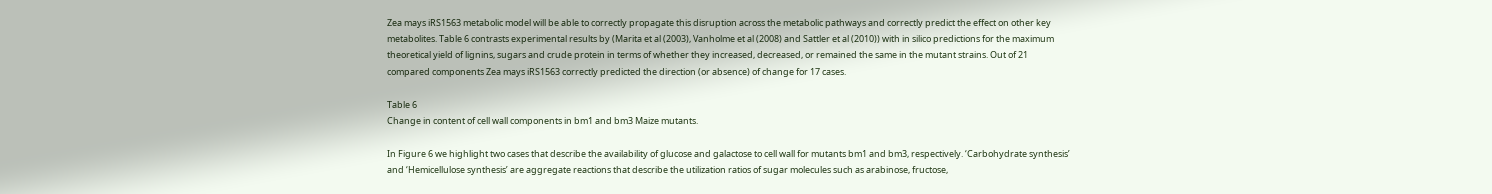Zea mays iRS1563 metabolic model will be able to correctly propagate this disruption across the metabolic pathways and correctly predict the effect on other key metabolites. Table 6 contrasts experimental results by (Marita et al (2003), Vanholme et al (2008) and Sattler et al (2010)) with in silico predictions for the maximum theoretical yield of lignins, sugars and crude protein in terms of whether they increased, decreased, or remained the same in the mutant strains. Out of 21 compared components Zea mays iRS1563 correctly predicted the direction (or absence) of change for 17 cases.

Table 6
Change in content of cell wall components in bm1 and bm3 Maize mutants.

In Figure 6 we highlight two cases that describe the availability of glucose and galactose to cell wall for mutants bm1 and bm3, respectively. ‘Carbohydrate synthesis’ and ‘Hemicellulose synthesis’ are aggregate reactions that describe the utilization ratios of sugar molecules such as arabinose, fructose,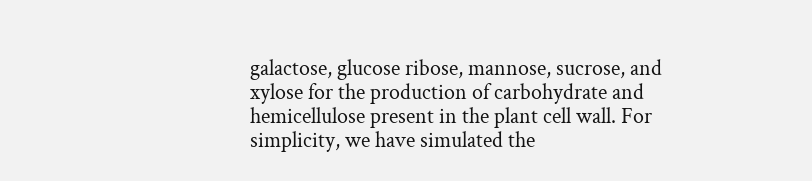galactose, glucose ribose, mannose, sucrose, and xylose for the production of carbohydrate and hemicellulose present in the plant cell wall. For simplicity, we have simulated the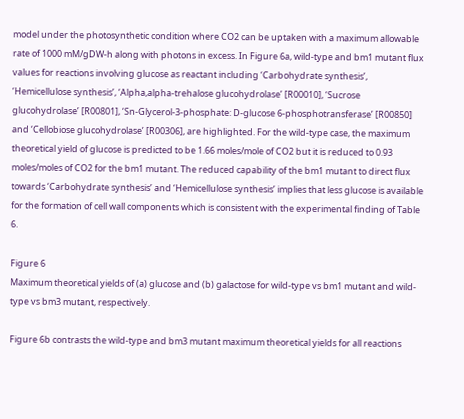model under the photosynthetic condition where CO2 can be uptaken with a maximum allowable rate of 1000 mM/gDW-h along with photons in excess. In Figure 6a, wild-type and bm1 mutant flux values for reactions involving glucose as reactant including ‘Carbohydrate synthesis’, ‘Hemicellulose synthesis’, ‘Alpha,alpha-trehalose glucohydrolase’ [R00010], ‘Sucrose glucohydrolase’ [R00801], ‘Sn-Glycerol-3-phosphate: D-glucose 6-phosphotransferase’ [R00850] and ‘Cellobiose glucohydrolase’ [R00306], are highlighted. For the wild-type case, the maximum theoretical yield of glucose is predicted to be 1.66 moles/mole of CO2 but it is reduced to 0.93 moles/moles of CO2 for the bm1 mutant. The reduced capability of the bm1 mutant to direct flux towards ‘Carbohydrate synthesis’ and ‘Hemicellulose synthesis’ implies that less glucose is available for the formation of cell wall components which is consistent with the experimental finding of Table 6.

Figure 6
Maximum theoretical yields of (a) glucose and (b) galactose for wild-type vs bm1 mutant and wild-type vs bm3 mutant, respectively.

Figure 6b contrasts the wild-type and bm3 mutant maximum theoretical yields for all reactions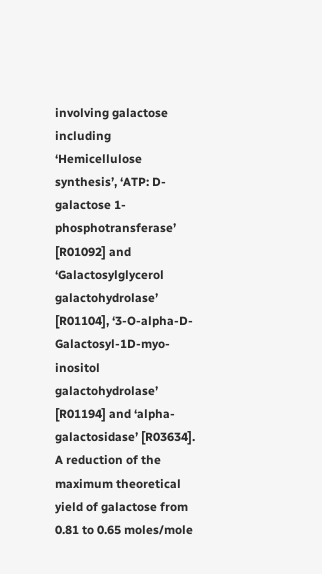involving galactose including ‘Hemicellulose synthesis’, ‘ATP: D-galactose 1-phosphotransferase’ [R01092] and ‘Galactosylglycerol galactohydrolase’ [R01104], ‘3-O-alpha-D-Galactosyl-1D-myo-inositol galactohydrolase’ [R01194] and ‘alpha-galactosidase’ [R03634]. A reduction of the maximum theoretical yield of galactose from 0.81 to 0.65 moles/mole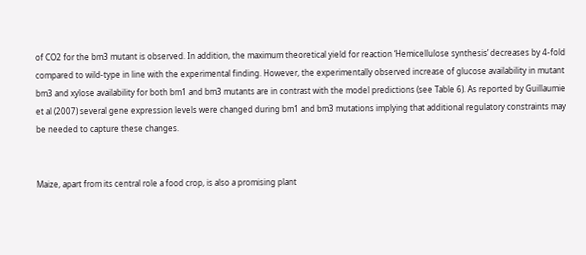of CO2 for the bm3 mutant is observed. In addition, the maximum theoretical yield for reaction ‘Hemicellulose synthesis’ decreases by 4-fold compared to wild-type in line with the experimental finding. However, the experimentally observed increase of glucose availability in mutant bm3 and xylose availability for both bm1 and bm3 mutants are in contrast with the model predictions (see Table 6). As reported by Guillaumie et al (2007) several gene expression levels were changed during bm1 and bm3 mutations implying that additional regulatory constraints may be needed to capture these changes.


Maize, apart from its central role a food crop, is also a promising plant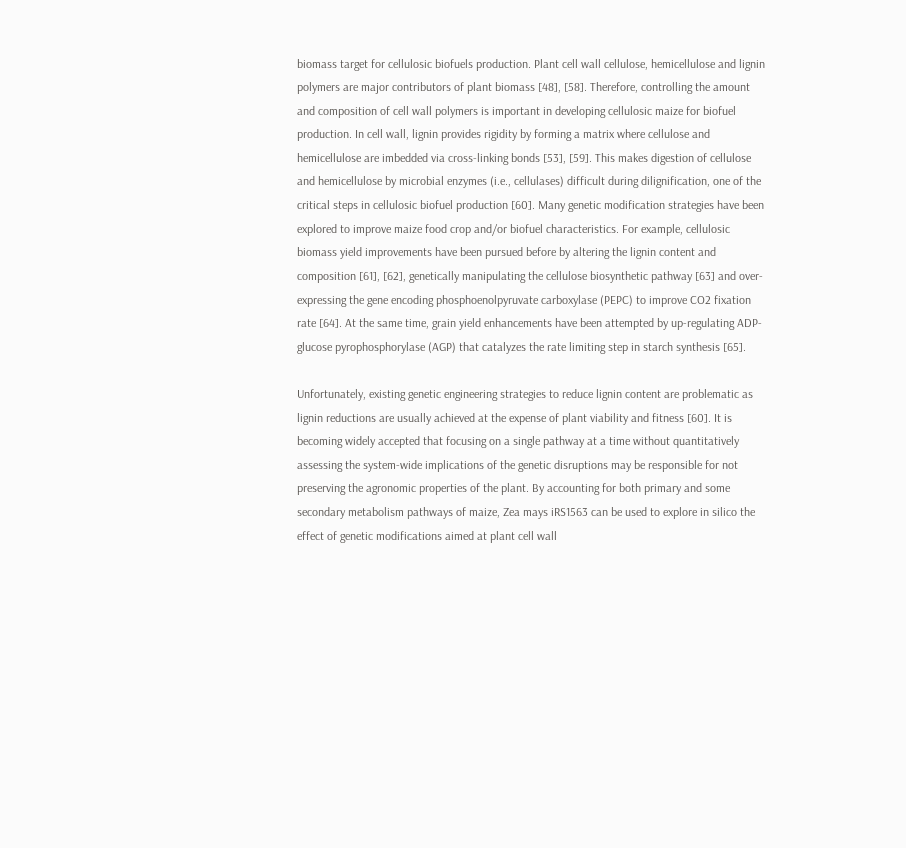biomass target for cellulosic biofuels production. Plant cell wall cellulose, hemicellulose and lignin polymers are major contributors of plant biomass [48], [58]. Therefore, controlling the amount and composition of cell wall polymers is important in developing cellulosic maize for biofuel production. In cell wall, lignin provides rigidity by forming a matrix where cellulose and hemicellulose are imbedded via cross-linking bonds [53], [59]. This makes digestion of cellulose and hemicellulose by microbial enzymes (i.e., cellulases) difficult during dilignification, one of the critical steps in cellulosic biofuel production [60]. Many genetic modification strategies have been explored to improve maize food crop and/or biofuel characteristics. For example, cellulosic biomass yield improvements have been pursued before by altering the lignin content and composition [61], [62], genetically manipulating the cellulose biosynthetic pathway [63] and over-expressing the gene encoding phosphoenolpyruvate carboxylase (PEPC) to improve CO2 fixation rate [64]. At the same time, grain yield enhancements have been attempted by up-regulating ADP-glucose pyrophosphorylase (AGP) that catalyzes the rate limiting step in starch synthesis [65].

Unfortunately, existing genetic engineering strategies to reduce lignin content are problematic as lignin reductions are usually achieved at the expense of plant viability and fitness [60]. It is becoming widely accepted that focusing on a single pathway at a time without quantitatively assessing the system-wide implications of the genetic disruptions may be responsible for not preserving the agronomic properties of the plant. By accounting for both primary and some secondary metabolism pathways of maize, Zea mays iRS1563 can be used to explore in silico the effect of genetic modifications aimed at plant cell wall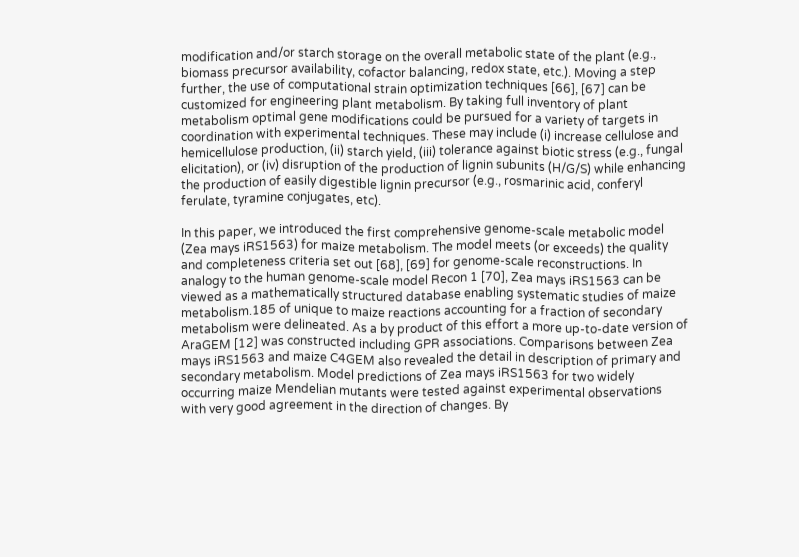modification and/or starch storage on the overall metabolic state of the plant (e.g., biomass precursor availability, cofactor balancing, redox state, etc.). Moving a step further, the use of computational strain optimization techniques [66], [67] can be customized for engineering plant metabolism. By taking full inventory of plant metabolism optimal gene modifications could be pursued for a variety of targets in coordination with experimental techniques. These may include (i) increase cellulose and hemicellulose production, (ii) starch yield, (iii) tolerance against biotic stress (e.g., fungal elicitation), or (iv) disruption of the production of lignin subunits (H/G/S) while enhancing the production of easily digestible lignin precursor (e.g., rosmarinic acid, conferyl ferulate, tyramine conjugates, etc).

In this paper, we introduced the first comprehensive genome-scale metabolic model (Zea mays iRS1563) for maize metabolism. The model meets (or exceeds) the quality and completeness criteria set out [68], [69] for genome-scale reconstructions. In analogy to the human genome-scale model Recon 1 [70], Zea mays iRS1563 can be viewed as a mathematically structured database enabling systematic studies of maize metabolism.185 of unique to maize reactions accounting for a fraction of secondary metabolism were delineated. As a by product of this effort a more up-to-date version of AraGEM [12] was constructed including GPR associations. Comparisons between Zea mays iRS1563 and maize C4GEM also revealed the detail in description of primary and secondary metabolism. Model predictions of Zea mays iRS1563 for two widely occurring maize Mendelian mutants were tested against experimental observations with very good agreement in the direction of changes. By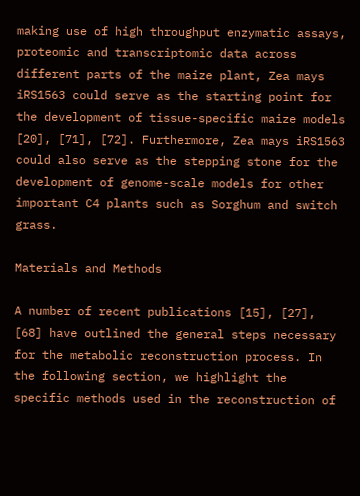making use of high throughput enzymatic assays, proteomic and transcriptomic data across different parts of the maize plant, Zea mays iRS1563 could serve as the starting point for the development of tissue-specific maize models [20], [71], [72]. Furthermore, Zea mays iRS1563 could also serve as the stepping stone for the development of genome-scale models for other important C4 plants such as Sorghum and switch grass.

Materials and Methods

A number of recent publications [15], [27], [68] have outlined the general steps necessary for the metabolic reconstruction process. In the following section, we highlight the specific methods used in the reconstruction of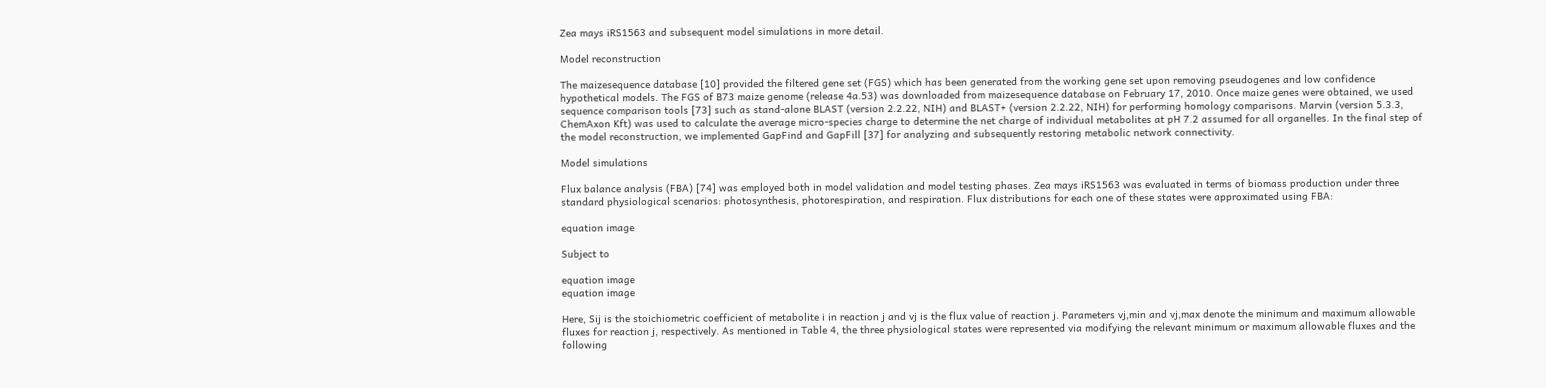Zea mays iRS1563 and subsequent model simulations in more detail.

Model reconstruction

The maizesequence database [10] provided the filtered gene set (FGS) which has been generated from the working gene set upon removing pseudogenes and low confidence hypothetical models. The FGS of B73 maize genome (release 4a.53) was downloaded from maizesequence database on February 17, 2010. Once maize genes were obtained, we used sequence comparison tools [73] such as stand-alone BLAST (version 2.2.22, NIH) and BLAST+ (version 2.2.22, NIH) for performing homology comparisons. Marvin (version 5.3.3, ChemAxon Kft) was used to calculate the average micro-species charge to determine the net charge of individual metabolites at pH 7.2 assumed for all organelles. In the final step of the model reconstruction, we implemented GapFind and GapFill [37] for analyzing and subsequently restoring metabolic network connectivity.

Model simulations

Flux balance analysis (FBA) [74] was employed both in model validation and model testing phases. Zea mays iRS1563 was evaluated in terms of biomass production under three standard physiological scenarios: photosynthesis, photorespiration, and respiration. Flux distributions for each one of these states were approximated using FBA:

equation image

Subject to

equation image
equation image

Here, Sij is the stoichiometric coefficient of metabolite i in reaction j and vj is the flux value of reaction j. Parameters vj,min and vj,max denote the minimum and maximum allowable fluxes for reaction j, respectively. As mentioned in Table 4, the three physiological states were represented via modifying the relevant minimum or maximum allowable fluxes and the following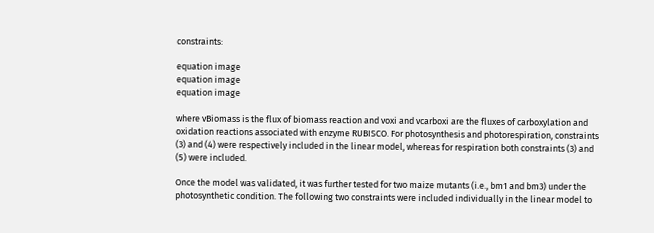constraints:

equation image
equation image
equation image

where vBiomass is the flux of biomass reaction and voxi and vcarboxi are the fluxes of carboxylation and oxidation reactions associated with enzyme RUBISCO. For photosynthesis and photorespiration, constraints (3) and (4) were respectively included in the linear model, whereas for respiration both constraints (3) and (5) were included.

Once the model was validated, it was further tested for two maize mutants (i.e., bm1 and bm3) under the photosynthetic condition. The following two constraints were included individually in the linear model to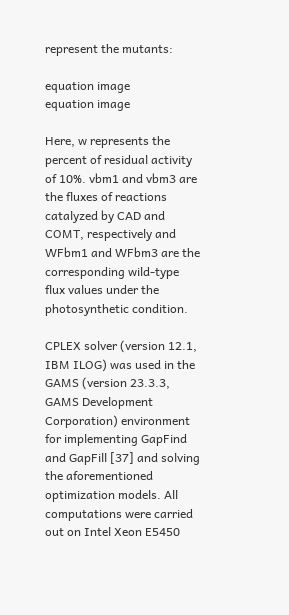represent the mutants:

equation image
equation image

Here, w represents the percent of residual activity of 10%. vbm1 and vbm3 are the fluxes of reactions catalyzed by CAD and COMT, respectively and WFbm1 and WFbm3 are the corresponding wild-type flux values under the photosynthetic condition.

CPLEX solver (version 12.1, IBM ILOG) was used in the GAMS (version 23.3.3, GAMS Development Corporation) environment for implementing GapFind and GapFill [37] and solving the aforementioned optimization models. All computations were carried out on Intel Xeon E5450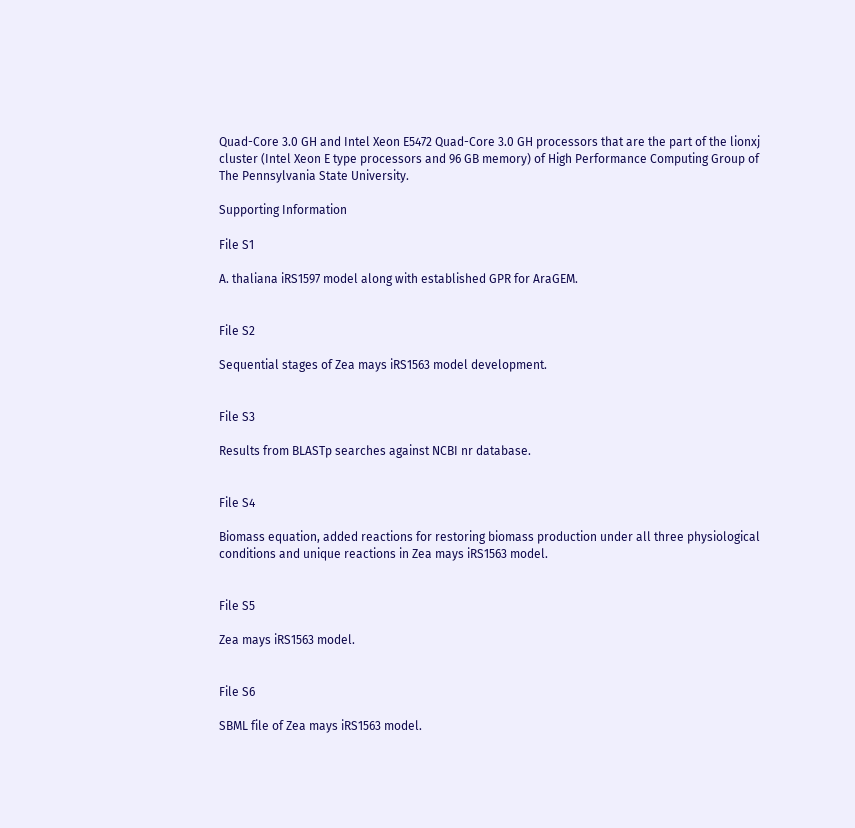Quad-Core 3.0 GH and Intel Xeon E5472 Quad-Core 3.0 GH processors that are the part of the lionxj cluster (Intel Xeon E type processors and 96 GB memory) of High Performance Computing Group of The Pennsylvania State University.

Supporting Information

File S1

A. thaliana iRS1597 model along with established GPR for AraGEM.


File S2

Sequential stages of Zea mays iRS1563 model development.


File S3

Results from BLASTp searches against NCBI nr database.


File S4

Biomass equation, added reactions for restoring biomass production under all three physiological conditions and unique reactions in Zea mays iRS1563 model.


File S5

Zea mays iRS1563 model.


File S6

SBML file of Zea mays iRS1563 model.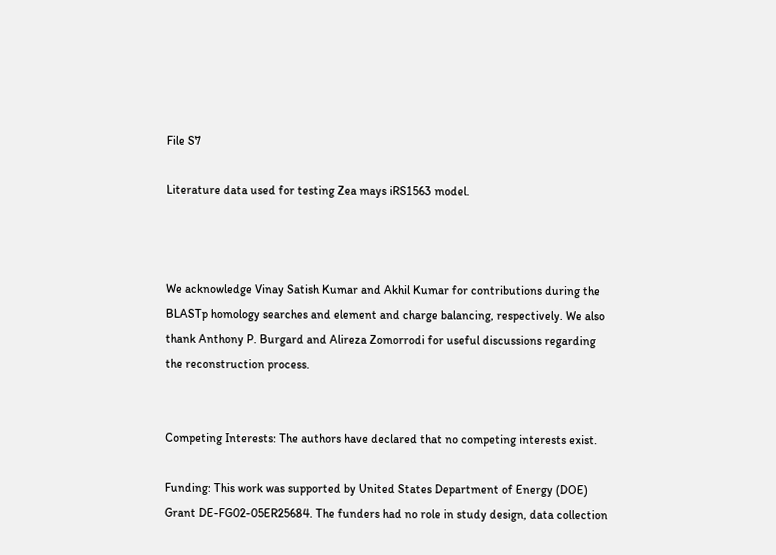File S7

Literature data used for testing Zea mays iRS1563 model.



We acknowledge Vinay Satish Kumar and Akhil Kumar for contributions during the BLASTp homology searches and element and charge balancing, respectively. We also thank Anthony P. Burgard and Alireza Zomorrodi for useful discussions regarding the reconstruction process.


Competing Interests: The authors have declared that no competing interests exist.

Funding: This work was supported by United States Department of Energy (DOE) Grant DE-FG02-05ER25684. The funders had no role in study design, data collection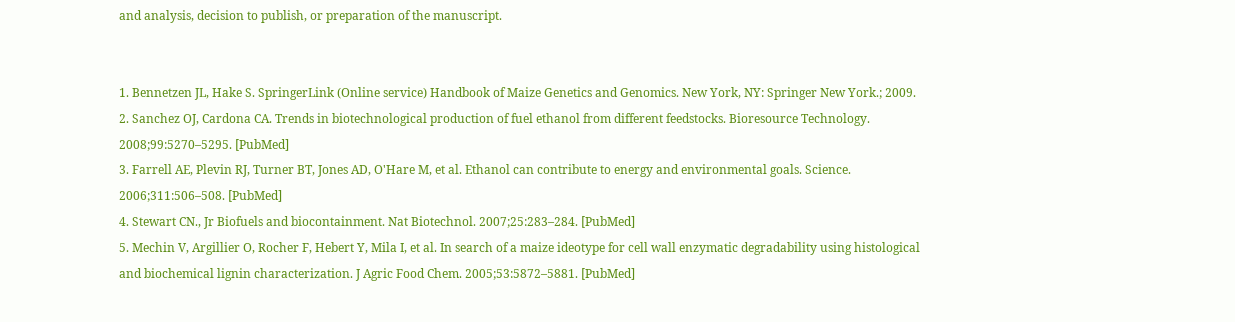and analysis, decision to publish, or preparation of the manuscript.


1. Bennetzen JL, Hake S. SpringerLink (Online service) Handbook of Maize Genetics and Genomics. New York, NY: Springer New York.; 2009.
2. Sanchez OJ, Cardona CA. Trends in biotechnological production of fuel ethanol from different feedstocks. Bioresource Technology. 2008;99:5270–5295. [PubMed]
3. Farrell AE, Plevin RJ, Turner BT, Jones AD, O'Hare M, et al. Ethanol can contribute to energy and environmental goals. Science. 2006;311:506–508. [PubMed]
4. Stewart CN., Jr Biofuels and biocontainment. Nat Biotechnol. 2007;25:283–284. [PubMed]
5. Mechin V, Argillier O, Rocher F, Hebert Y, Mila I, et al. In search of a maize ideotype for cell wall enzymatic degradability using histological and biochemical lignin characterization. J Agric Food Chem. 2005;53:5872–5881. [PubMed]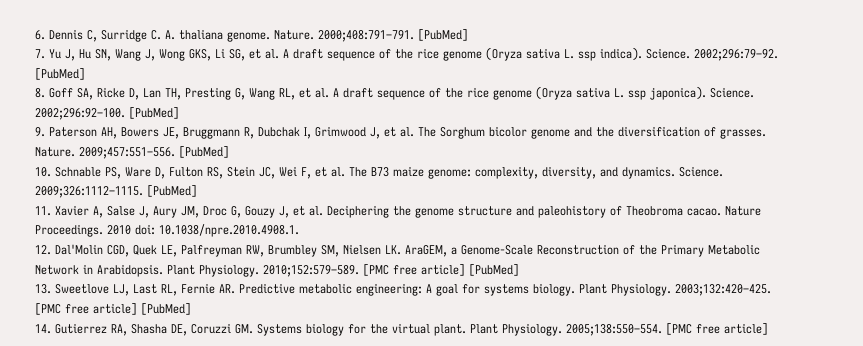6. Dennis C, Surridge C. A. thaliana genome. Nature. 2000;408:791–791. [PubMed]
7. Yu J, Hu SN, Wang J, Wong GKS, Li SG, et al. A draft sequence of the rice genome (Oryza sativa L. ssp indica). Science. 2002;296:79–92. [PubMed]
8. Goff SA, Ricke D, Lan TH, Presting G, Wang RL, et al. A draft sequence of the rice genome (Oryza sativa L. ssp japonica). Science. 2002;296:92–100. [PubMed]
9. Paterson AH, Bowers JE, Bruggmann R, Dubchak I, Grimwood J, et al. The Sorghum bicolor genome and the diversification of grasses. Nature. 2009;457:551–556. [PubMed]
10. Schnable PS, Ware D, Fulton RS, Stein JC, Wei F, et al. The B73 maize genome: complexity, diversity, and dynamics. Science. 2009;326:1112–1115. [PubMed]
11. Xavier A, Salse J, Aury JM, Droc G, Gouzy J, et al. Deciphering the genome structure and paleohistory of Theobroma cacao. Nature Proceedings. 2010 doi: 10.1038/npre.2010.4908.1.
12. Dal'Molin CGD, Quek LE, Palfreyman RW, Brumbley SM, Nielsen LK. AraGEM, a Genome-Scale Reconstruction of the Primary Metabolic Network in Arabidopsis. Plant Physiology. 2010;152:579–589. [PMC free article] [PubMed]
13. Sweetlove LJ, Last RL, Fernie AR. Predictive metabolic engineering: A goal for systems biology. Plant Physiology. 2003;132:420–425. [PMC free article] [PubMed]
14. Gutierrez RA, Shasha DE, Coruzzi GM. Systems biology for the virtual plant. Plant Physiology. 2005;138:550–554. [PMC free article]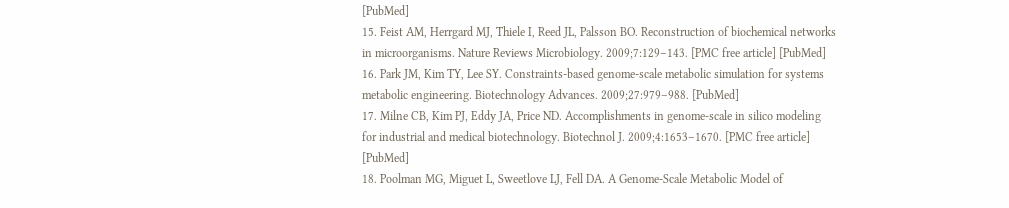[PubMed]
15. Feist AM, Herrgard MJ, Thiele I, Reed JL, Palsson BO. Reconstruction of biochemical networks in microorganisms. Nature Reviews Microbiology. 2009;7:129–143. [PMC free article] [PubMed]
16. Park JM, Kim TY, Lee SY. Constraints-based genome-scale metabolic simulation for systems metabolic engineering. Biotechnology Advances. 2009;27:979–988. [PubMed]
17. Milne CB, Kim PJ, Eddy JA, Price ND. Accomplishments in genome-scale in silico modeling for industrial and medical biotechnology. Biotechnol J. 2009;4:1653–1670. [PMC free article] [PubMed]
18. Poolman MG, Miguet L, Sweetlove LJ, Fell DA. A Genome-Scale Metabolic Model of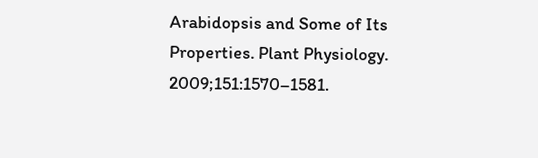Arabidopsis and Some of Its Properties. Plant Physiology. 2009;151:1570–1581.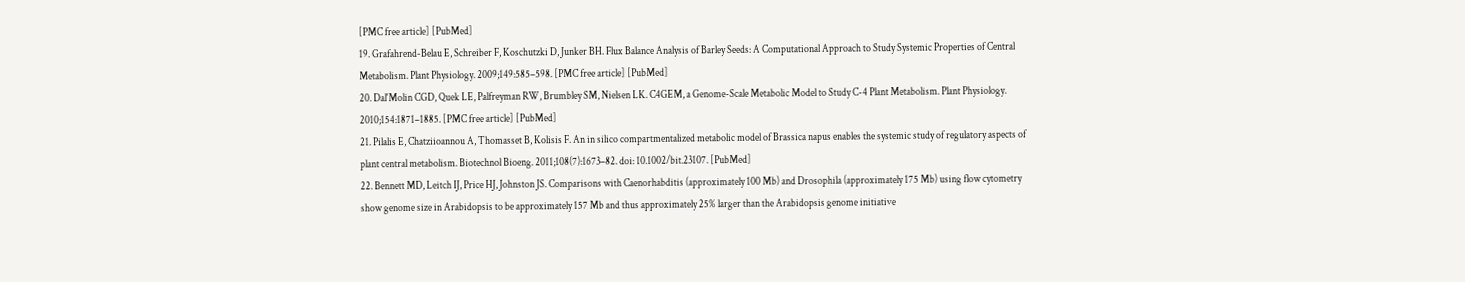[PMC free article] [PubMed]
19. Grafahrend-Belau E, Schreiber F, Koschutzki D, Junker BH. Flux Balance Analysis of Barley Seeds: A Computational Approach to Study Systemic Properties of Central Metabolism. Plant Physiology. 2009;149:585–598. [PMC free article] [PubMed]
20. Dal'Molin CGD, Quek LE, Palfreyman RW, Brumbley SM, Nielsen LK. C4GEM, a Genome-Scale Metabolic Model to Study C-4 Plant Metabolism. Plant Physiology. 2010;154:1871–1885. [PMC free article] [PubMed]
21. Pilalis E, Chatziioannou A, Thomasset B, Kolisis F. An in silico compartmentalized metabolic model of Brassica napus enables the systemic study of regulatory aspects of plant central metabolism. Biotechnol Bioeng. 2011;108(7):1673–82. doi: 10.1002/bit.23107. [PubMed]
22. Bennett MD, Leitch IJ, Price HJ, Johnston JS. Comparisons with Caenorhabditis (approximately 100 Mb) and Drosophila (approximately 175 Mb) using flow cytometry show genome size in Arabidopsis to be approximately 157 Mb and thus approximately 25% larger than the Arabidopsis genome initiative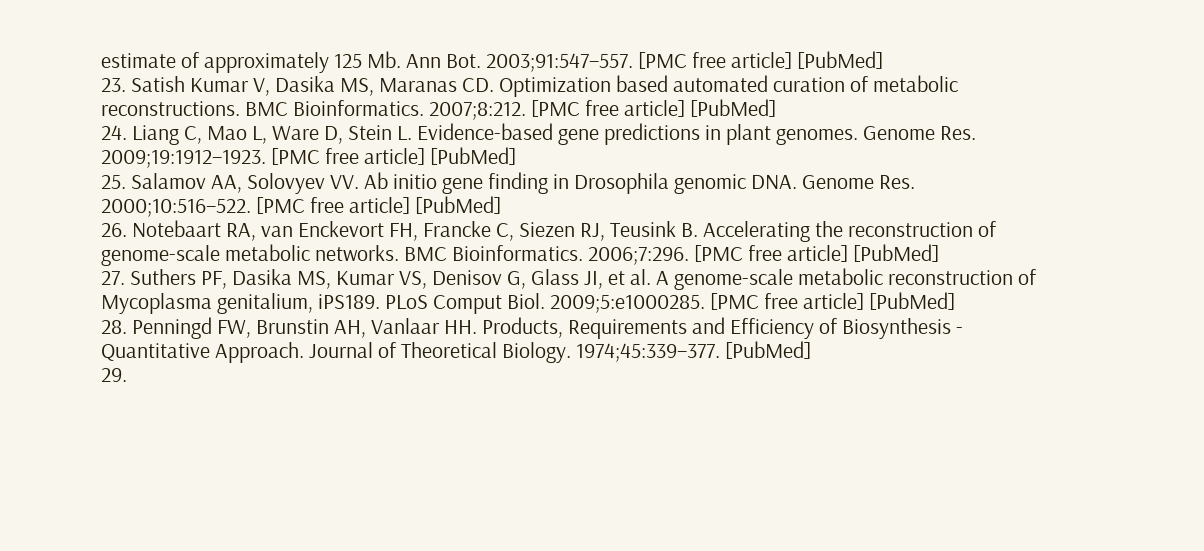estimate of approximately 125 Mb. Ann Bot. 2003;91:547–557. [PMC free article] [PubMed]
23. Satish Kumar V, Dasika MS, Maranas CD. Optimization based automated curation of metabolic reconstructions. BMC Bioinformatics. 2007;8:212. [PMC free article] [PubMed]
24. Liang C, Mao L, Ware D, Stein L. Evidence-based gene predictions in plant genomes. Genome Res. 2009;19:1912–1923. [PMC free article] [PubMed]
25. Salamov AA, Solovyev VV. Ab initio gene finding in Drosophila genomic DNA. Genome Res. 2000;10:516–522. [PMC free article] [PubMed]
26. Notebaart RA, van Enckevort FH, Francke C, Siezen RJ, Teusink B. Accelerating the reconstruction of genome-scale metabolic networks. BMC Bioinformatics. 2006;7:296. [PMC free article] [PubMed]
27. Suthers PF, Dasika MS, Kumar VS, Denisov G, Glass JI, et al. A genome-scale metabolic reconstruction of Mycoplasma genitalium, iPS189. PLoS Comput Biol. 2009;5:e1000285. [PMC free article] [PubMed]
28. Penningd FW, Brunstin AH, Vanlaar HH. Products, Requirements and Efficiency of Biosynthesis - Quantitative Approach. Journal of Theoretical Biology. 1974;45:339–377. [PubMed]
29.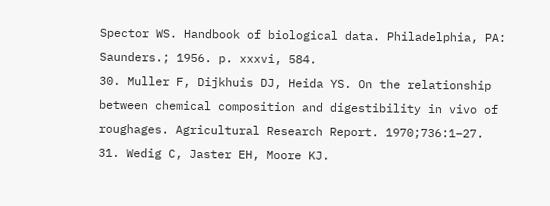Spector WS. Handbook of biological data. Philadelphia, PA: Saunders.; 1956. p. xxxvi, 584.
30. Muller F, Dijkhuis DJ, Heida YS. On the relationship between chemical composition and digestibility in vivo of roughages. Agricultural Research Report. 1970;736:1–27.
31. Wedig C, Jaster EH, Moore KJ.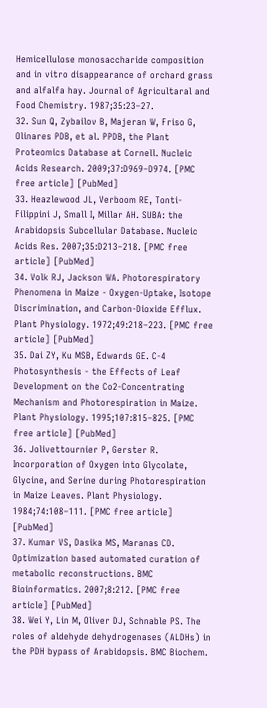Hemicellulose monosaccharide composition and in vitro disappearance of orchard grass and alfalfa hay. Journal of Agricultaral and Food Chemistry. 1987;35:23–27.
32. Sun Q, Zybailov B, Majeran W, Friso G, Olinares PDB, et al. PPDB, the Plant Proteomics Database at Cornell. Nucleic Acids Research. 2009;37:D969–D974. [PMC free article] [PubMed]
33. Heazlewood JL, Verboom RE, Tonti-Filippini J, Small I, Millar AH. SUBA: the Arabidopsis Subcellular Database. Nucleic Acids Res. 2007;35:D213–218. [PMC free article] [PubMed]
34. Volk RJ, Jackson WA. Photorespiratory Phenomena in Maize - Oxygen-Uptake, Isotope Discrimination, and Carbon-Dioxide Efflux. Plant Physiology. 1972;49:218–223. [PMC free article] [PubMed]
35. Dai ZY, Ku MSB, Edwards GE. C-4 Photosynthesis - the Effects of Leaf Development on the Co2-Concentrating Mechanism and Photorespiration in Maize. Plant Physiology. 1995;107:815–825. [PMC free article] [PubMed]
36. Jolivettournier P, Gerster R. Incorporation of Oxygen into Glycolate, Glycine, and Serine during Photorespiration in Maize Leaves. Plant Physiology. 1984;74:108–111. [PMC free article] [PubMed]
37. Kumar VS, Dasika MS, Maranas CD. Optimization based automated curation of metabolic reconstructions. BMC Bioinformatics. 2007;8:212. [PMC free article] [PubMed]
38. Wei Y, Lin M, Oliver DJ, Schnable PS. The roles of aldehyde dehydrogenases (ALDHs) in the PDH bypass of Arabidopsis. BMC Biochem.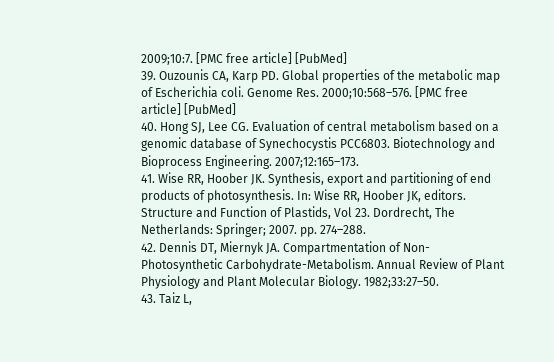2009;10:7. [PMC free article] [PubMed]
39. Ouzounis CA, Karp PD. Global properties of the metabolic map of Escherichia coli. Genome Res. 2000;10:568–576. [PMC free article] [PubMed]
40. Hong SJ, Lee CG. Evaluation of central metabolism based on a genomic database of Synechocystis PCC6803. Biotechnology and Bioprocess Engineering. 2007;12:165–173.
41. Wise RR, Hoober JK. Synthesis, export and partitioning of end products of photosynthesis. In: Wise RR, Hoober JK, editors. Structure and Function of Plastids, Vol 23. Dordrecht, The Netherlands: Springer; 2007. pp. 274–288.
42. Dennis DT, Miernyk JA. Compartmentation of Non-Photosynthetic Carbohydrate-Metabolism. Annual Review of Plant Physiology and Plant Molecular Biology. 1982;33:27–50.
43. Taiz L,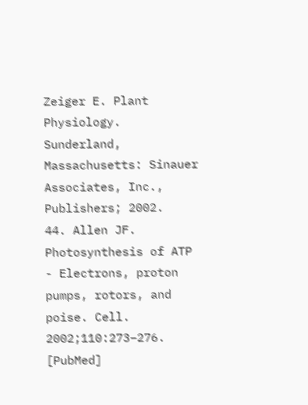Zeiger E. Plant Physiology. Sunderland, Massachusetts: Sinauer Associates, Inc., Publishers; 2002.
44. Allen JF. Photosynthesis of ATP - Electrons, proton pumps, rotors, and poise. Cell. 2002;110:273–276. [PubMed]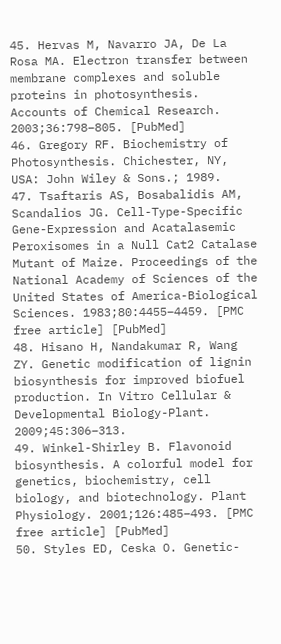45. Hervas M, Navarro JA, De La Rosa MA. Electron transfer between membrane complexes and soluble proteins in photosynthesis. Accounts of Chemical Research. 2003;36:798–805. [PubMed]
46. Gregory RF. Biochemistry of Photosynthesis. Chichester, NY, USA: John Wiley & Sons.; 1989.
47. Tsaftaris AS, Bosabalidis AM, Scandalios JG. Cell-Type-Specific Gene-Expression and Acatalasemic Peroxisomes in a Null Cat2 Catalase Mutant of Maize. Proceedings of the National Academy of Sciences of the United States of America-Biological Sciences. 1983;80:4455–4459. [PMC free article] [PubMed]
48. Hisano H, Nandakumar R, Wang ZY. Genetic modification of lignin biosynthesis for improved biofuel production. In Vitro Cellular & Developmental Biology-Plant. 2009;45:306–313.
49. Winkel-Shirley B. Flavonoid biosynthesis. A colorful model for genetics, biochemistry, cell biology, and biotechnology. Plant Physiology. 2001;126:485–493. [PMC free article] [PubMed]
50. Styles ED, Ceska O. Genetic-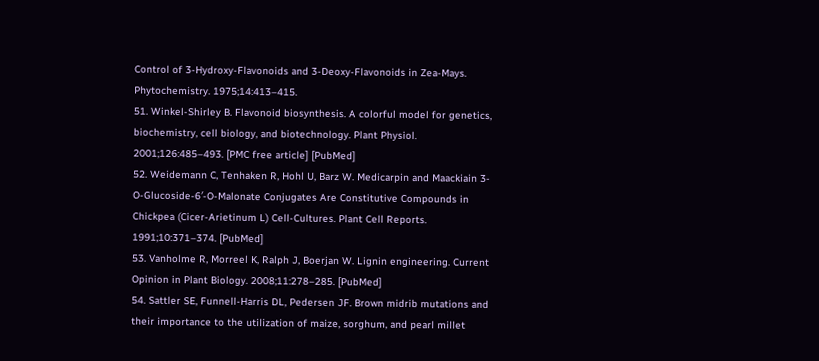Control of 3-Hydroxy-Flavonoids and 3-Deoxy-Flavonoids in Zea-Mays. Phytochemistry. 1975;14:413–415.
51. Winkel-Shirley B. Flavonoid biosynthesis. A colorful model for genetics, biochemistry, cell biology, and biotechnology. Plant Physiol. 2001;126:485–493. [PMC free article] [PubMed]
52. Weidemann C, Tenhaken R, Hohl U, Barz W. Medicarpin and Maackiain 3-O-Glucoside-6′-O-Malonate Conjugates Are Constitutive Compounds in Chickpea (Cicer-Arietinum L) Cell-Cultures. Plant Cell Reports. 1991;10:371–374. [PubMed]
53. Vanholme R, Morreel K, Ralph J, Boerjan W. Lignin engineering. Current Opinion in Plant Biology. 2008;11:278–285. [PubMed]
54. Sattler SE, Funnell-Harris DL, Pedersen JF. Brown midrib mutations and their importance to the utilization of maize, sorghum, and pearl millet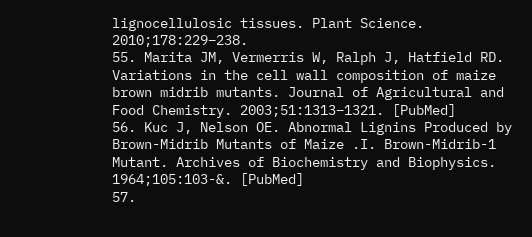lignocellulosic tissues. Plant Science. 2010;178:229–238.
55. Marita JM, Vermerris W, Ralph J, Hatfield RD. Variations in the cell wall composition of maize brown midrib mutants. Journal of Agricultural and Food Chemistry. 2003;51:1313–1321. [PubMed]
56. Kuc J, Nelson OE. Abnormal Lignins Produced by Brown-Midrib Mutants of Maize .I. Brown-Midrib-1 Mutant. Archives of Biochemistry and Biophysics. 1964;105:103-&. [PubMed]
57.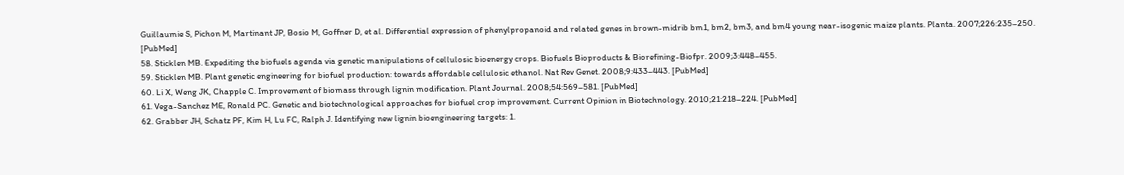Guillaumie S, Pichon M, Martinant JP, Bosio M, Goffner D, et al. Differential expression of phenylpropanoid and related genes in brown-midrib bm1, bm2, bm3, and bm4 young near-isogenic maize plants. Planta. 2007;226:235–250. [PubMed]
58. Sticklen MB. Expediting the biofuels agenda via genetic manipulations of cellulosic bioenergy crops. Biofuels Bioproducts & Biorefining-Biofpr. 2009;3:448–455.
59. Sticklen MB. Plant genetic engineering for biofuel production: towards affordable cellulosic ethanol. Nat Rev Genet. 2008;9:433–443. [PubMed]
60. Li X, Weng JK, Chapple C. Improvement of biomass through lignin modification. Plant Journal. 2008;54:569–581. [PubMed]
61. Vega-Sanchez ME, Ronald PC. Genetic and biotechnological approaches for biofuel crop improvement. Current Opinion in Biotechnology. 2010;21:218–224. [PubMed]
62. Grabber JH, Schatz PF, Kim H, Lu FC, Ralph J. Identifying new lignin bioengineering targets: 1.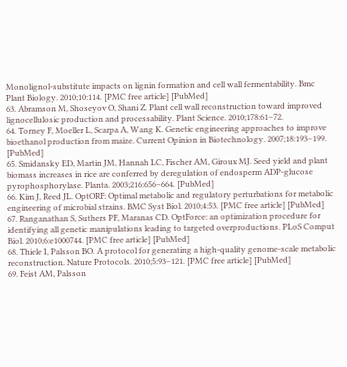Monolignol-substitute impacts on lignin formation and cell wall fermentability. Bmc Plant Biology. 2010;10:114. [PMC free article] [PubMed]
63. Abramson M, Shoseyov O, Shani Z. Plant cell wall reconstruction toward improved lignocellulosic production and processability. Plant Science. 2010;178:61–72.
64. Torney F, Moeller L, Scarpa A, Wang K. Genetic engineering approaches to improve bioethanol production from maize. Current Opinion in Biotechnology. 2007;18:193–199. [PubMed]
65. Smidansky ED, Martin JM, Hannah LC, Fischer AM, Giroux MJ. Seed yield and plant biomass increases in rice are conferred by deregulation of endosperm ADP-glucose pyrophosphorylase. Planta. 2003;216:656–664. [PubMed]
66. Kim J, Reed JL. OptORF: Optimal metabolic and regulatory perturbations for metabolic engineering of microbial strains. BMC Syst Biol. 2010;4:53. [PMC free article] [PubMed]
67. Ranganathan S, Suthers PF, Maranas CD. OptForce: an optimization procedure for identifying all genetic manipulations leading to targeted overproductions. PLoS Comput Biol. 2010;6:e1000744. [PMC free article] [PubMed]
68. Thiele I, Palsson BO. A protocol for generating a high-quality genome-scale metabolic reconstruction. Nature Protocols. 2010;5:93–121. [PMC free article] [PubMed]
69. Feist AM, Palsson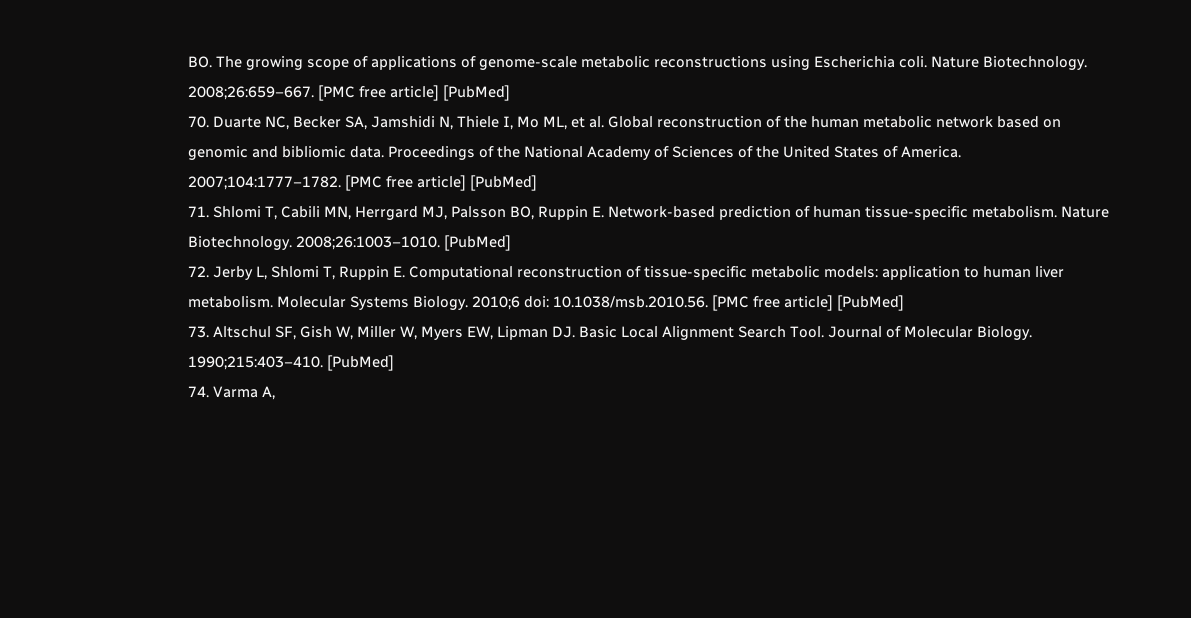BO. The growing scope of applications of genome-scale metabolic reconstructions using Escherichia coli. Nature Biotechnology. 2008;26:659–667. [PMC free article] [PubMed]
70. Duarte NC, Becker SA, Jamshidi N, Thiele I, Mo ML, et al. Global reconstruction of the human metabolic network based on genomic and bibliomic data. Proceedings of the National Academy of Sciences of the United States of America. 2007;104:1777–1782. [PMC free article] [PubMed]
71. Shlomi T, Cabili MN, Herrgard MJ, Palsson BO, Ruppin E. Network-based prediction of human tissue-specific metabolism. Nature Biotechnology. 2008;26:1003–1010. [PubMed]
72. Jerby L, Shlomi T, Ruppin E. Computational reconstruction of tissue-specific metabolic models: application to human liver metabolism. Molecular Systems Biology. 2010;6 doi: 10.1038/msb.2010.56. [PMC free article] [PubMed]
73. Altschul SF, Gish W, Miller W, Myers EW, Lipman DJ. Basic Local Alignment Search Tool. Journal of Molecular Biology. 1990;215:403–410. [PubMed]
74. Varma A,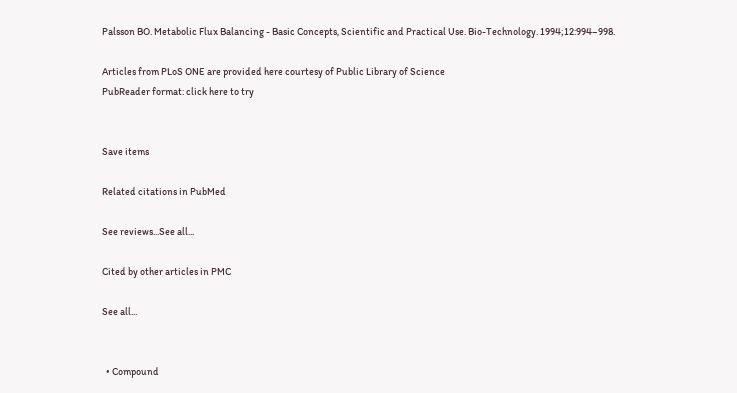Palsson BO. Metabolic Flux Balancing - Basic Concepts, Scientific and Practical Use. Bio-Technology. 1994;12:994–998.

Articles from PLoS ONE are provided here courtesy of Public Library of Science
PubReader format: click here to try


Save items

Related citations in PubMed

See reviews...See all...

Cited by other articles in PMC

See all...


  • Compound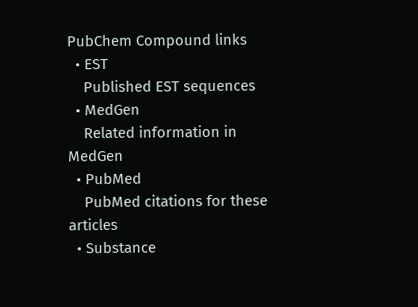PubChem Compound links
  • EST
    Published EST sequences
  • MedGen
    Related information in MedGen
  • PubMed
    PubMed citations for these articles
  • Substance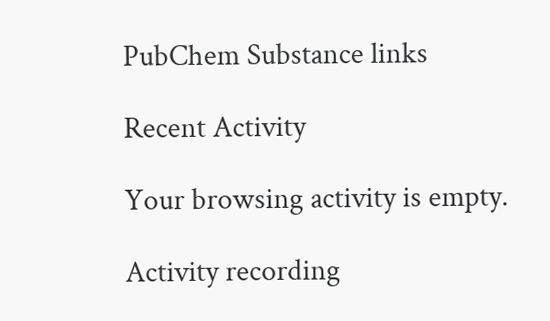PubChem Substance links

Recent Activity

Your browsing activity is empty.

Activity recording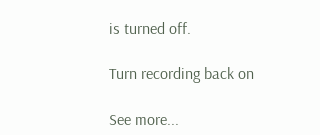is turned off.

Turn recording back on

See more...